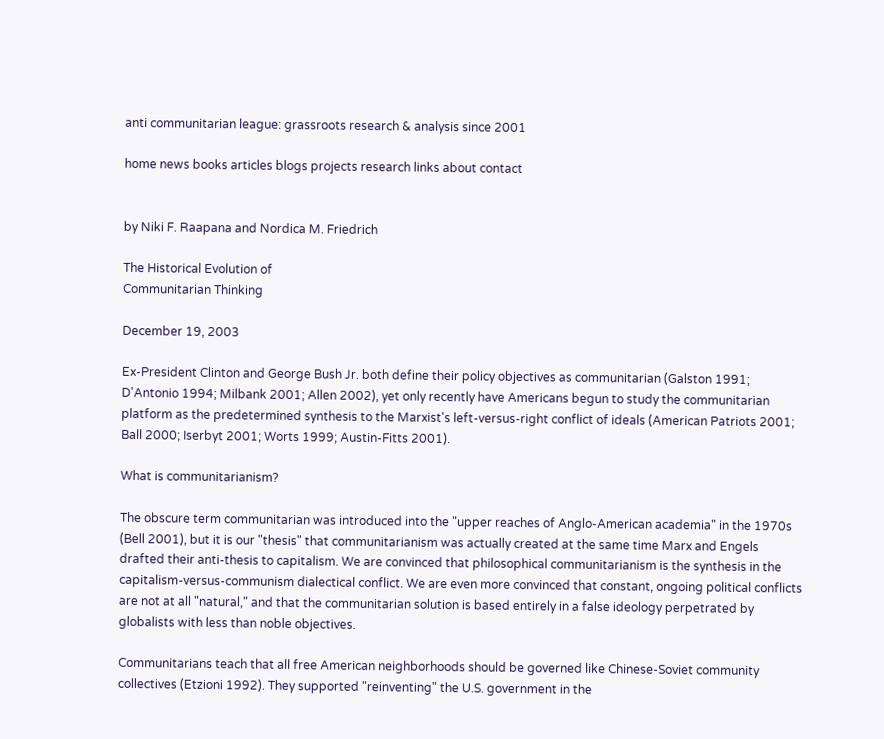anti communitarian league: grassroots research & analysis since 2001

home news books articles blogs projects research links about contact


by Niki F. Raapana and Nordica M. Friedrich

The Historical Evolution of
Communitarian Thinking

December 19, 2003

Ex-President Clinton and George Bush Jr. both define their policy objectives as communitarian (Galston 1991; D'Antonio 1994; Milbank 2001; Allen 2002), yet only recently have Americans begun to study the communitarian platform as the predetermined synthesis to the Marxist's left-versus-right conflict of ideals (American Patriots 2001; Ball 2000; Iserbyt 2001; Worts 1999; Austin-Fitts 2001).

What is communitarianism?

The obscure term communitarian was introduced into the "upper reaches of Anglo-American academia" in the 1970s (Bell 2001), but it is our "thesis" that communitarianism was actually created at the same time Marx and Engels drafted their anti-thesis to capitalism. We are convinced that philosophical communitarianism is the synthesis in the capitalism-versus-communism dialectical conflict. We are even more convinced that constant, ongoing political conflicts are not at all "natural," and that the communitarian solution is based entirely in a false ideology perpetrated by globalists with less than noble objectives.

Communitarians teach that all free American neighborhoods should be governed like Chinese-Soviet community collectives (Etzioni 1992). They supported "reinventing" the U.S. government in the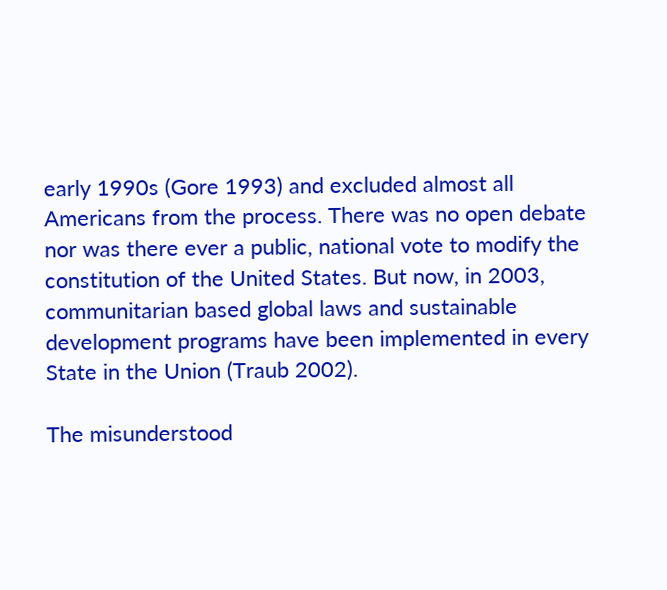early 1990s (Gore 1993) and excluded almost all Americans from the process. There was no open debate nor was there ever a public, national vote to modify the constitution of the United States. But now, in 2003, communitarian based global laws and sustainable development programs have been implemented in every State in the Union (Traub 2002).

The misunderstood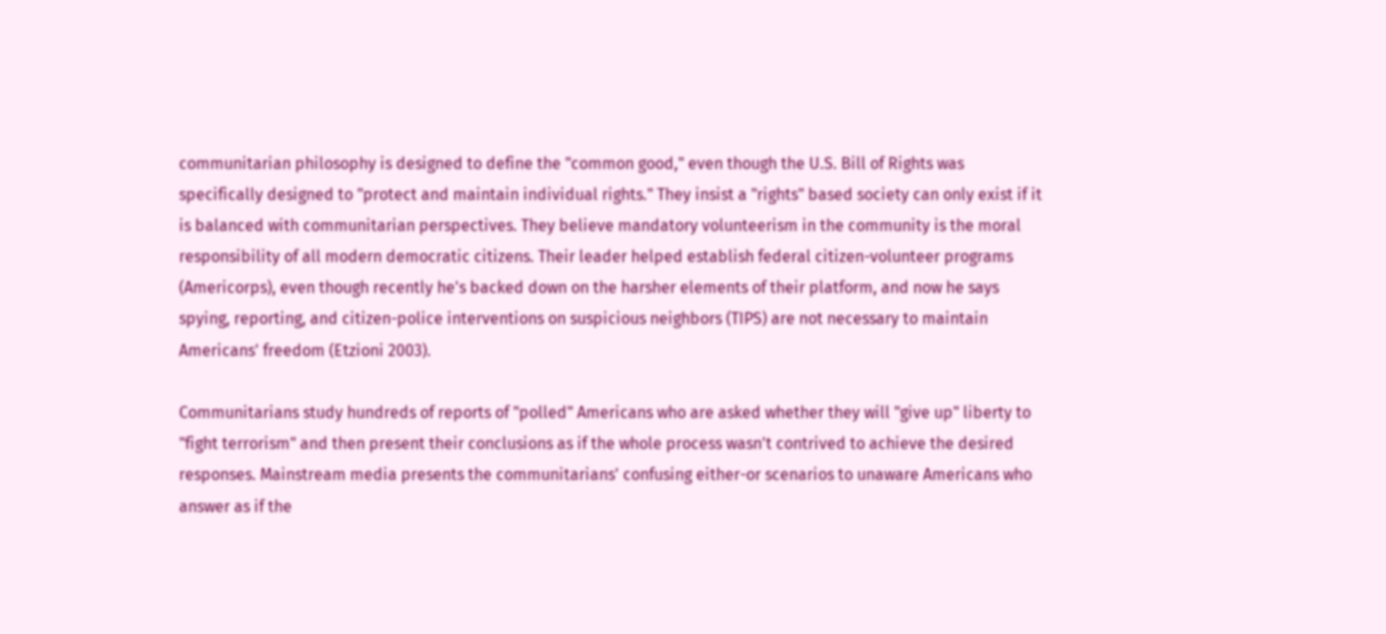communitarian philosophy is designed to define the "common good," even though the U.S. Bill of Rights was specifically designed to "protect and maintain individual rights." They insist a "rights" based society can only exist if it is balanced with communitarian perspectives. They believe mandatory volunteerism in the community is the moral responsibility of all modern democratic citizens. Their leader helped establish federal citizen-volunteer programs (Americorps), even though recently he's backed down on the harsher elements of their platform, and now he says spying, reporting, and citizen-police interventions on suspicious neighbors (TIPS) are not necessary to maintain Americans' freedom (Etzioni 2003).

Communitarians study hundreds of reports of "polled" Americans who are asked whether they will "give up" liberty to "fight terrorism" and then present their conclusions as if the whole process wasn't contrived to achieve the desired responses. Mainstream media presents the communitarians' confusing either-or scenarios to unaware Americans who answer as if the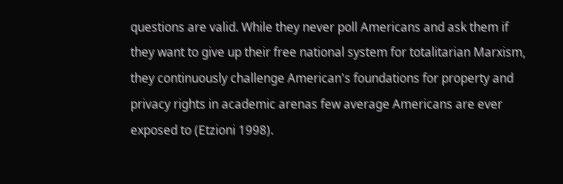questions are valid. While they never poll Americans and ask them if they want to give up their free national system for totalitarian Marxism, they continuously challenge American's foundations for property and privacy rights in academic arenas few average Americans are ever exposed to (Etzioni 1998).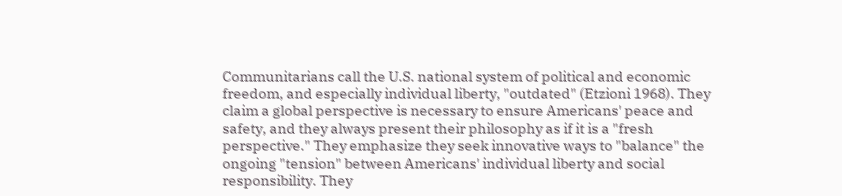Communitarians call the U.S. national system of political and economic freedom, and especially individual liberty, "outdated" (Etzioni 1968). They claim a global perspective is necessary to ensure Americans' peace and safety, and they always present their philosophy as if it is a "fresh perspective." They emphasize they seek innovative ways to "balance" the ongoing "tension" between Americans' individual liberty and social responsibility. They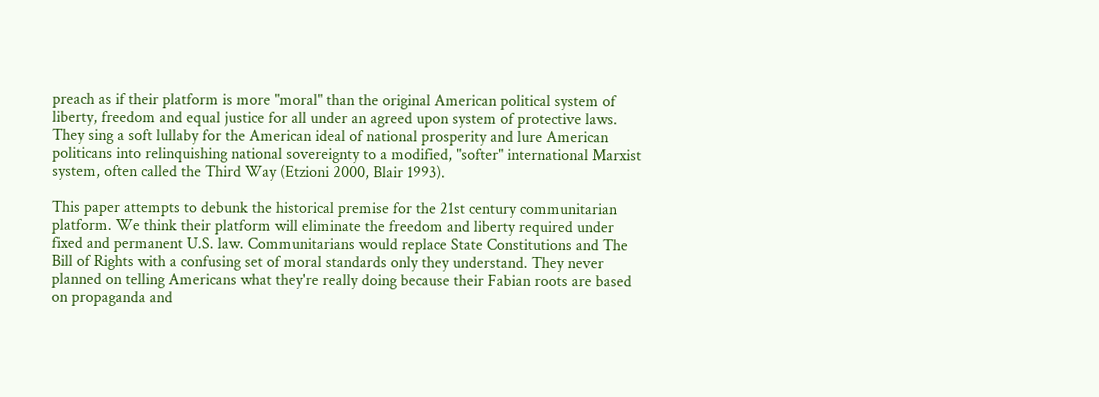preach as if their platform is more "moral" than the original American political system of liberty, freedom and equal justice for all under an agreed upon system of protective laws. They sing a soft lullaby for the American ideal of national prosperity and lure American politicans into relinquishing national sovereignty to a modified, "softer" international Marxist system, often called the Third Way (Etzioni 2000, Blair 1993).

This paper attempts to debunk the historical premise for the 21st century communitarian platform. We think their platform will eliminate the freedom and liberty required under fixed and permanent U.S. law. Communitarians would replace State Constitutions and The Bill of Rights with a confusing set of moral standards only they understand. They never planned on telling Americans what they're really doing because their Fabian roots are based on propaganda and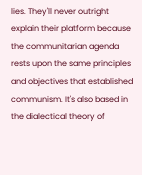lies. They'll never outright explain their platform because the communitarian agenda rests upon the same principles and objectives that established communism. It's also based in the dialectical theory of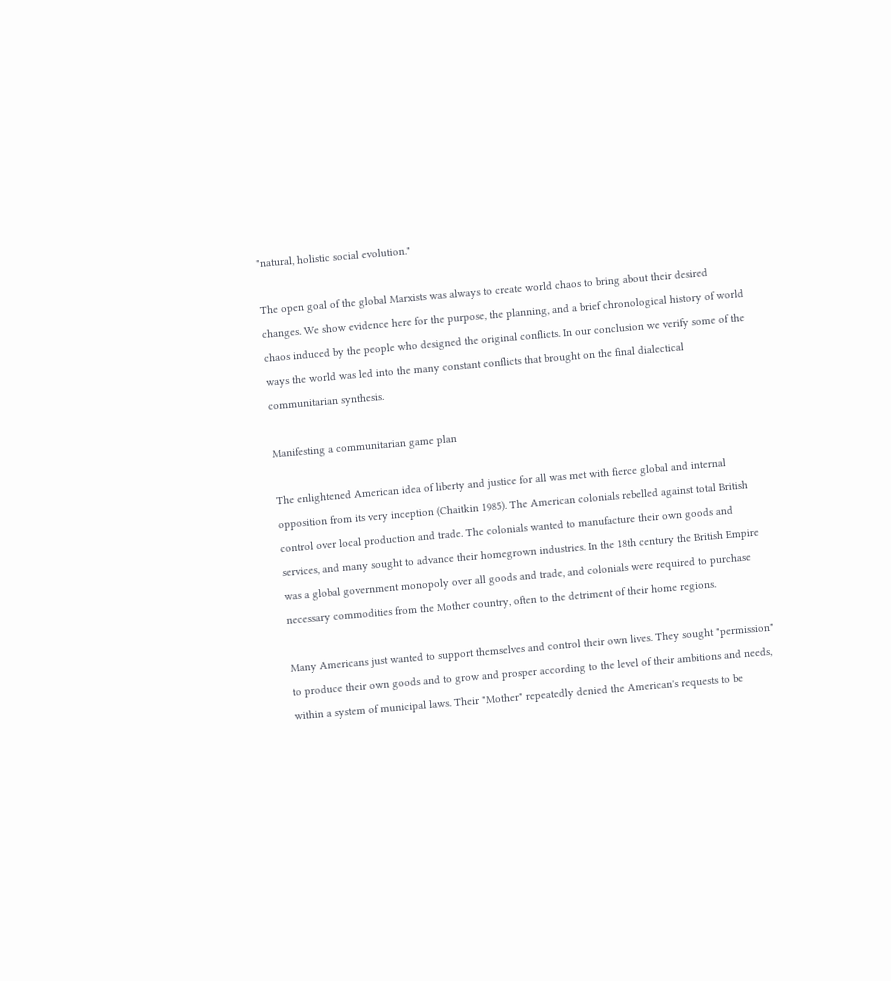"natural, holistic social evolution."

The open goal of the global Marxists was always to create world chaos to bring about their desired changes. We show evidence here for the purpose, the planning, and a brief chronological history of world chaos induced by the people who designed the original conflicts. In our conclusion we verify some of the ways the world was led into the many constant conflicts that brought on the final dialectical communitarian synthesis.

Manifesting a communitarian game plan

The enlightened American idea of liberty and justice for all was met with fierce global and internal opposition from its very inception (Chaitkin 1985). The American colonials rebelled against total British control over local production and trade. The colonials wanted to manufacture their own goods and services, and many sought to advance their homegrown industries. In the 18th century the British Empire was a global government monopoly over all goods and trade, and colonials were required to purchase necessary commodities from the Mother country, often to the detriment of their home regions.

Many Americans just wanted to support themselves and control their own lives. They sought "permission" to produce their own goods and to grow and prosper according to the level of their ambitions and needs, within a system of municipal laws. Their "Mother" repeatedly denied the American's requests to be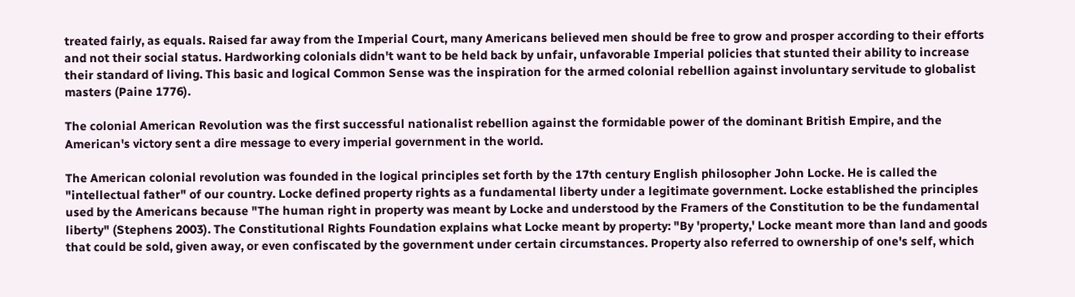treated fairly, as equals. Raised far away from the Imperial Court, many Americans believed men should be free to grow and prosper according to their efforts and not their social status. Hardworking colonials didn't want to be held back by unfair, unfavorable Imperial policies that stunted their ability to increase their standard of living. This basic and logical Common Sense was the inspiration for the armed colonial rebellion against involuntary servitude to globalist masters (Paine 1776).

The colonial American Revolution was the first successful nationalist rebellion against the formidable power of the dominant British Empire, and the American's victory sent a dire message to every imperial government in the world.

The American colonial revolution was founded in the logical principles set forth by the 17th century English philosopher John Locke. He is called the "intellectual father" of our country. Locke defined property rights as a fundamental liberty under a legitimate government. Locke established the principles used by the Americans because "The human right in property was meant by Locke and understood by the Framers of the Constitution to be the fundamental liberty" (Stephens 2003). The Constitutional Rights Foundation explains what Locke meant by property: "By 'property,' Locke meant more than land and goods that could be sold, given away, or even confiscated by the government under certain circumstances. Property also referred to ownership of one's self, which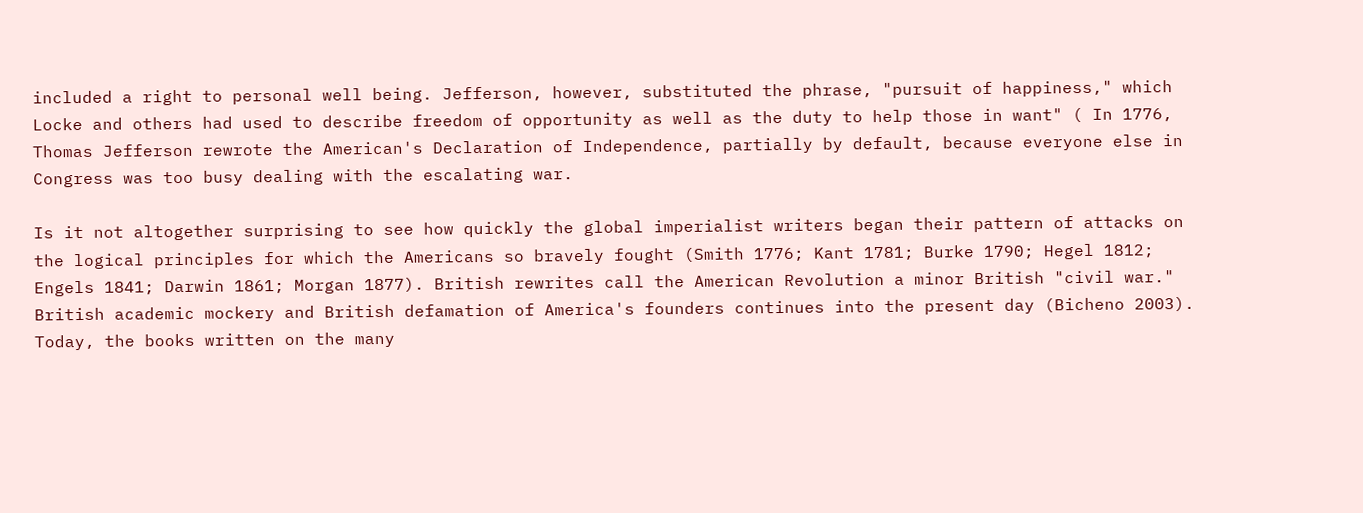included a right to personal well being. Jefferson, however, substituted the phrase, "pursuit of happiness," which Locke and others had used to describe freedom of opportunity as well as the duty to help those in want" ( In 1776, Thomas Jefferson rewrote the American's Declaration of Independence, partially by default, because everyone else in Congress was too busy dealing with the escalating war.

Is it not altogether surprising to see how quickly the global imperialist writers began their pattern of attacks on the logical principles for which the Americans so bravely fought (Smith 1776; Kant 1781; Burke 1790; Hegel 1812; Engels 1841; Darwin 1861; Morgan 1877). British rewrites call the American Revolution a minor British "civil war." British academic mockery and British defamation of America's founders continues into the present day (Bicheno 2003). Today, the books written on the many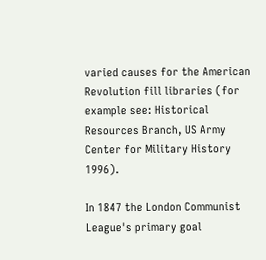varied causes for the American Revolution fill libraries (for example see: Historical Resources Branch, US Army Center for Military History 1996).

In 1847 the London Communist League's primary goal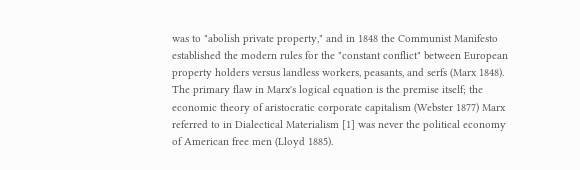was to "abolish private property," and in 1848 the Communist Manifesto established the modern rules for the "constant conflict" between European property holders versus landless workers, peasants, and serfs (Marx 1848). The primary flaw in Marx's logical equation is the premise itself; the economic theory of aristocratic corporate capitalism (Webster 1877) Marx referred to in Dialectical Materialism [1] was never the political economy of American free men (Lloyd 1885).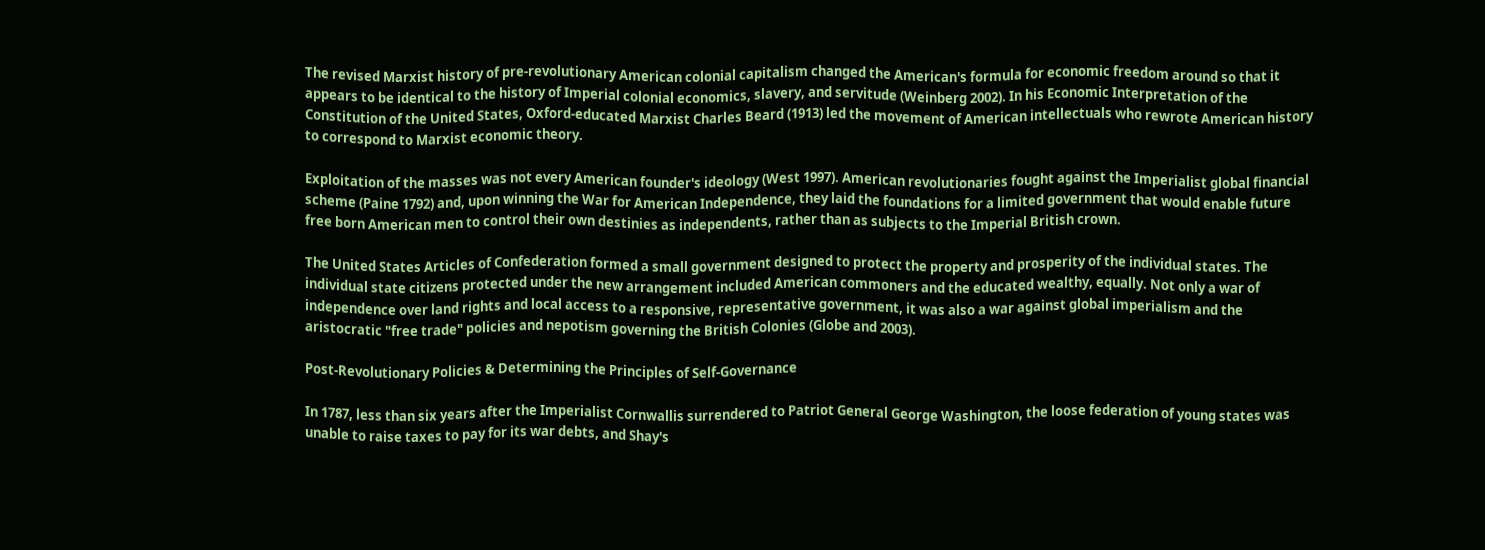The revised Marxist history of pre-revolutionary American colonial capitalism changed the American's formula for economic freedom around so that it appears to be identical to the history of Imperial colonial economics, slavery, and servitude (Weinberg 2002). In his Economic Interpretation of the Constitution of the United States, Oxford-educated Marxist Charles Beard (1913) led the movement of American intellectuals who rewrote American history to correspond to Marxist economic theory.

Exploitation of the masses was not every American founder's ideology (West 1997). American revolutionaries fought against the Imperialist global financial scheme (Paine 1792) and, upon winning the War for American Independence, they laid the foundations for a limited government that would enable future free born American men to control their own destinies as independents, rather than as subjects to the Imperial British crown.

The United States Articles of Confederation formed a small government designed to protect the property and prosperity of the individual states. The individual state citizens protected under the new arrangement included American commoners and the educated wealthy, equally. Not only a war of independence over land rights and local access to a responsive, representative government, it was also a war against global imperialism and the aristocratic "free trade" policies and nepotism governing the British Colonies (Globe and 2003).

Post-Revolutionary Policies & Determining the Principles of Self-Governance

In 1787, less than six years after the Imperialist Cornwallis surrendered to Patriot General George Washington, the loose federation of young states was unable to raise taxes to pay for its war debts, and Shay's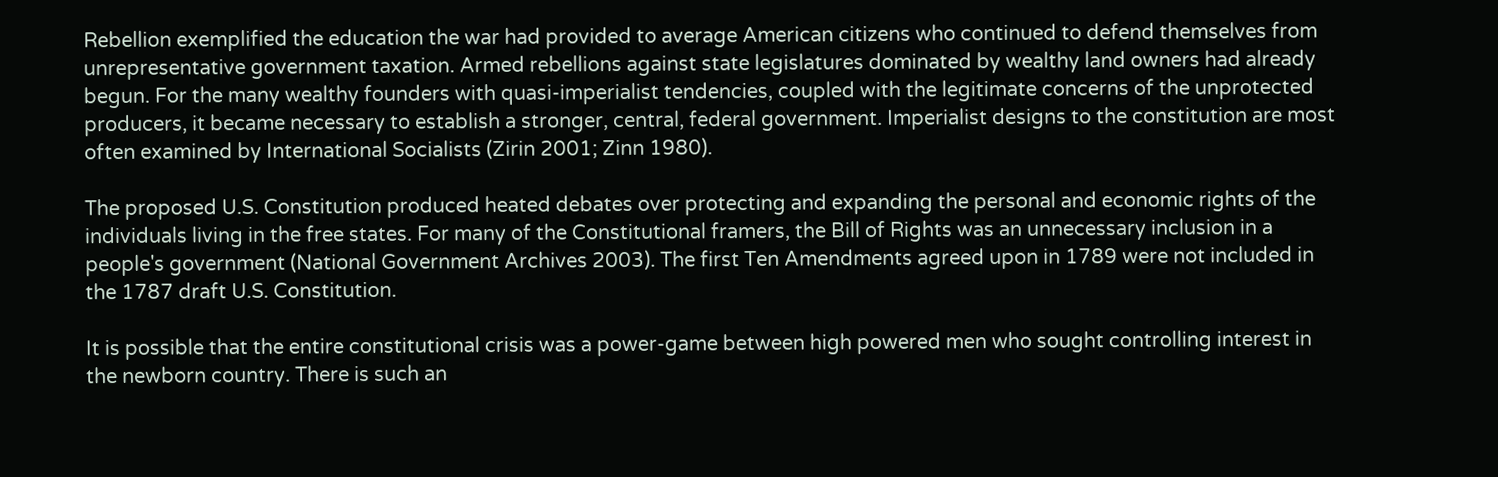Rebellion exemplified the education the war had provided to average American citizens who continued to defend themselves from unrepresentative government taxation. Armed rebellions against state legislatures dominated by wealthy land owners had already begun. For the many wealthy founders with quasi-imperialist tendencies, coupled with the legitimate concerns of the unprotected producers, it became necessary to establish a stronger, central, federal government. Imperialist designs to the constitution are most often examined by International Socialists (Zirin 2001; Zinn 1980).

The proposed U.S. Constitution produced heated debates over protecting and expanding the personal and economic rights of the individuals living in the free states. For many of the Constitutional framers, the Bill of Rights was an unnecessary inclusion in a people's government (National Government Archives 2003). The first Ten Amendments agreed upon in 1789 were not included in the 1787 draft U.S. Constitution.

It is possible that the entire constitutional crisis was a power-game between high powered men who sought controlling interest in the newborn country. There is such an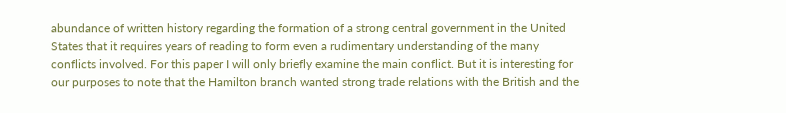abundance of written history regarding the formation of a strong central government in the United States that it requires years of reading to form even a rudimentary understanding of the many conflicts involved. For this paper I will only briefly examine the main conflict. But it is interesting for our purposes to note that the Hamilton branch wanted strong trade relations with the British and the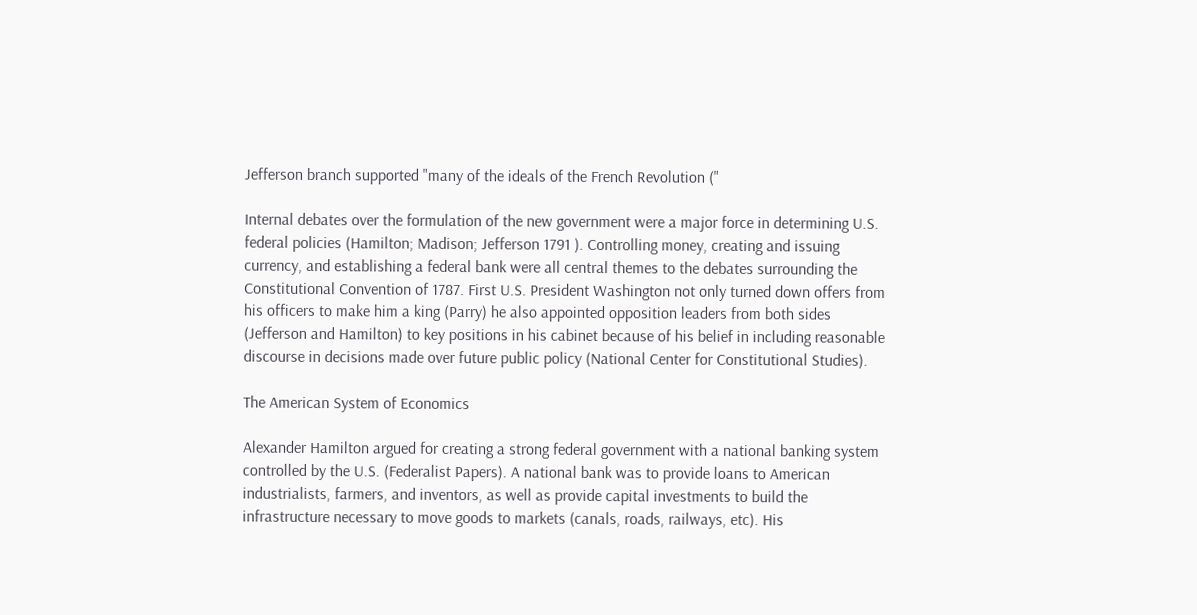Jefferson branch supported "many of the ideals of the French Revolution ("

Internal debates over the formulation of the new government were a major force in determining U.S. federal policies (Hamilton; Madison; Jefferson 1791 ). Controlling money, creating and issuing currency, and establishing a federal bank were all central themes to the debates surrounding the Constitutional Convention of 1787. First U.S. President Washington not only turned down offers from his officers to make him a king (Parry) he also appointed opposition leaders from both sides (Jefferson and Hamilton) to key positions in his cabinet because of his belief in including reasonable discourse in decisions made over future public policy (National Center for Constitutional Studies).

The American System of Economics

Alexander Hamilton argued for creating a strong federal government with a national banking system controlled by the U.S. (Federalist Papers). A national bank was to provide loans to American industrialists, farmers, and inventors, as well as provide capital investments to build the infrastructure necessary to move goods to markets (canals, roads, railways, etc). His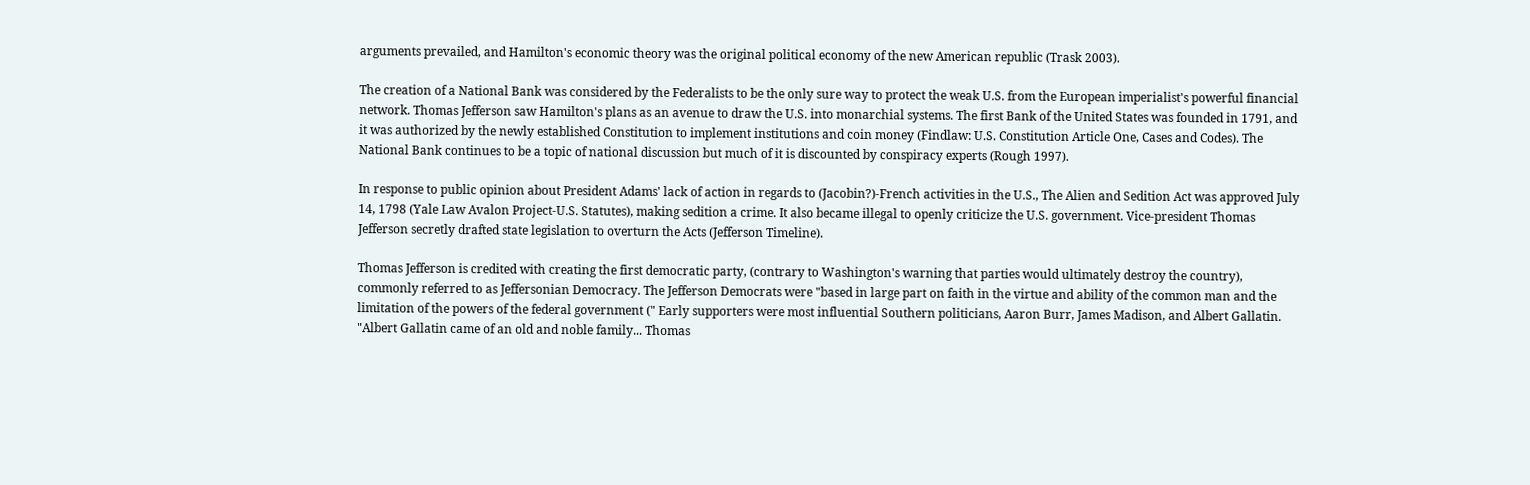arguments prevailed, and Hamilton's economic theory was the original political economy of the new American republic (Trask 2003).

The creation of a National Bank was considered by the Federalists to be the only sure way to protect the weak U.S. from the European imperialist's powerful financial network. Thomas Jefferson saw Hamilton's plans as an avenue to draw the U.S. into monarchial systems. The first Bank of the United States was founded in 1791, and it was authorized by the newly established Constitution to implement institutions and coin money (Findlaw: U.S. Constitution Article One, Cases and Codes). The National Bank continues to be a topic of national discussion but much of it is discounted by conspiracy experts (Rough 1997).

In response to public opinion about President Adams' lack of action in regards to (Jacobin?)-French activities in the U.S., The Alien and Sedition Act was approved July 14, 1798 (Yale Law Avalon Project-U.S. Statutes), making sedition a crime. It also became illegal to openly criticize the U.S. government. Vice-president Thomas Jefferson secretly drafted state legislation to overturn the Acts (Jefferson Timeline).

Thomas Jefferson is credited with creating the first democratic party, (contrary to Washington's warning that parties would ultimately destroy the country), commonly referred to as Jeffersonian Democracy. The Jefferson Democrats were "based in large part on faith in the virtue and ability of the common man and the limitation of the powers of the federal government (" Early supporters were most influential Southern politicians, Aaron Burr, James Madison, and Albert Gallatin. "Albert Gallatin came of an old and noble family... Thomas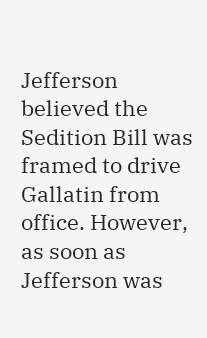Jefferson believed the Sedition Bill was framed to drive Gallatin from office. However, as soon as Jefferson was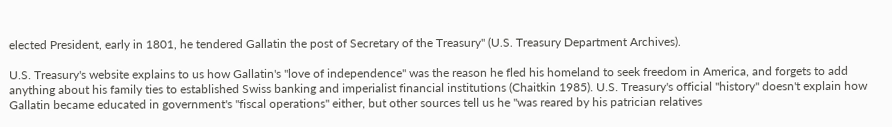elected President, early in 1801, he tendered Gallatin the post of Secretary of the Treasury" (U.S. Treasury Department Archives).

U.S. Treasury's website explains to us how Gallatin's "love of independence" was the reason he fled his homeland to seek freedom in America, and forgets to add anything about his family ties to established Swiss banking and imperialist financial institutions (Chaitkin 1985). U.S. Treasury's official "history" doesn't explain how Gallatin became educated in government's "fiscal operations" either, but other sources tell us he "was reared by his patrician relatives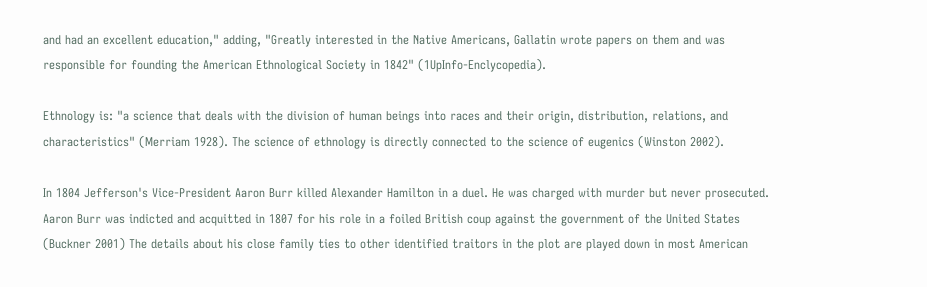and had an excellent education," adding, "Greatly interested in the Native Americans, Gallatin wrote papers on them and was responsible for founding the American Ethnological Society in 1842" (1UpInfo-Enclycopedia).

Ethnology is: "a science that deals with the division of human beings into races and their origin, distribution, relations, and characteristics" (Merriam 1928). The science of ethnology is directly connected to the science of eugenics (Winston 2002).

In 1804 Jefferson's Vice-President Aaron Burr killed Alexander Hamilton in a duel. He was charged with murder but never prosecuted. Aaron Burr was indicted and acquitted in 1807 for his role in a foiled British coup against the government of the United States (Buckner 2001) The details about his close family ties to other identified traitors in the plot are played down in most American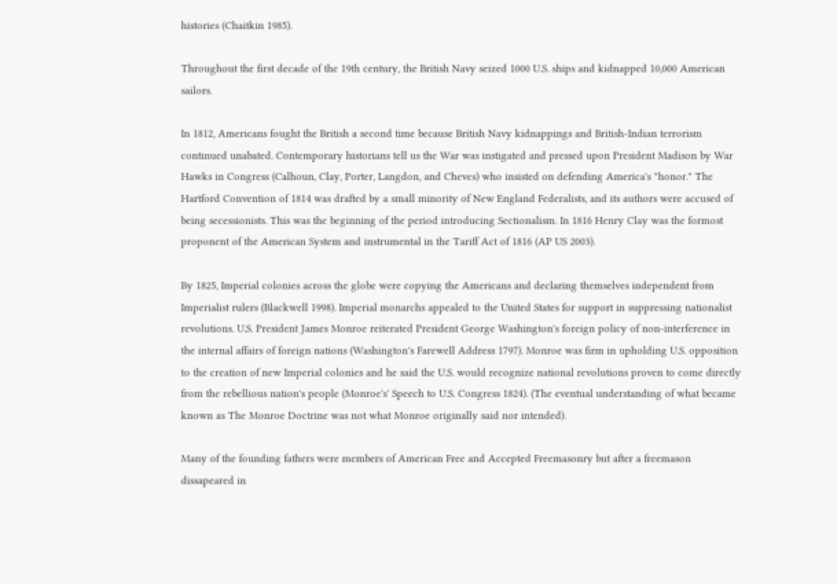histories (Chaitkin 1985).

Throughout the first decade of the 19th century, the British Navy seized 1000 U.S. ships and kidnapped 10,000 American sailors.

In 1812, Americans fought the British a second time because British Navy kidnappings and British-Indian terrorism continued unabated. Contemporary historians tell us the War was instigated and pressed upon President Madison by War Hawks in Congress (Calhoun, Clay, Porter, Langdon, and Cheves) who insisted on defending America's "honor." The Hartford Convention of 1814 was drafted by a small minority of New England Federalists, and its authors were accused of being secessionists. This was the beginning of the period introducing Sectionalism. In 1816 Henry Clay was the formost proponent of the American System and instrumental in the Tariff Act of 1816 (AP US 2003).

By 1825, Imperial colonies across the globe were copying the Americans and declaring themselves independent from Imperialist rulers (Blackwell 1998). Imperial monarchs appealed to the United States for support in suppressing nationalist revolutions. U.S. President James Monroe reiterated President George Washington's foreign policy of non-interference in the internal affairs of foreign nations (Washington's Farewell Address 1797). Monroe was firm in upholding U.S. opposition to the creation of new Imperial colonies and he said the U.S. would recognize national revolutions proven to come directly from the rebellious nation's people (Monroe's' Speech to U.S. Congress 1824). (The eventual understanding of what became known as The Monroe Doctrine was not what Monroe originally said nor intended).

Many of the founding fathers were members of American Free and Accepted Freemasonry but after a freemason dissapeared in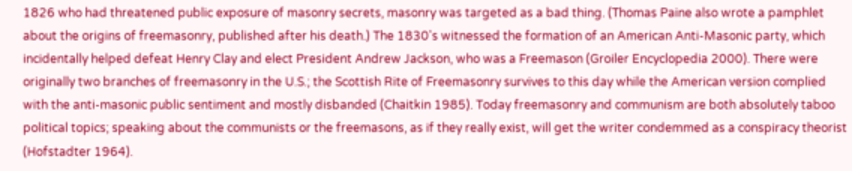1826 who had threatened public exposure of masonry secrets, masonry was targeted as a bad thing. (Thomas Paine also wrote a pamphlet about the origins of freemasonry, published after his death.) The 1830's witnessed the formation of an American Anti-Masonic party, which incidentally helped defeat Henry Clay and elect President Andrew Jackson, who was a Freemason (Groiler Encyclopedia 2000). There were originally two branches of freemasonry in the U.S.; the Scottish Rite of Freemasonry survives to this day while the American version complied with the anti-masonic public sentiment and mostly disbanded (Chaitkin 1985). Today freemasonry and communism are both absolutely taboo political topics; speaking about the communists or the freemasons, as if they really exist, will get the writer condemmed as a conspiracy theorist (Hofstadter 1964).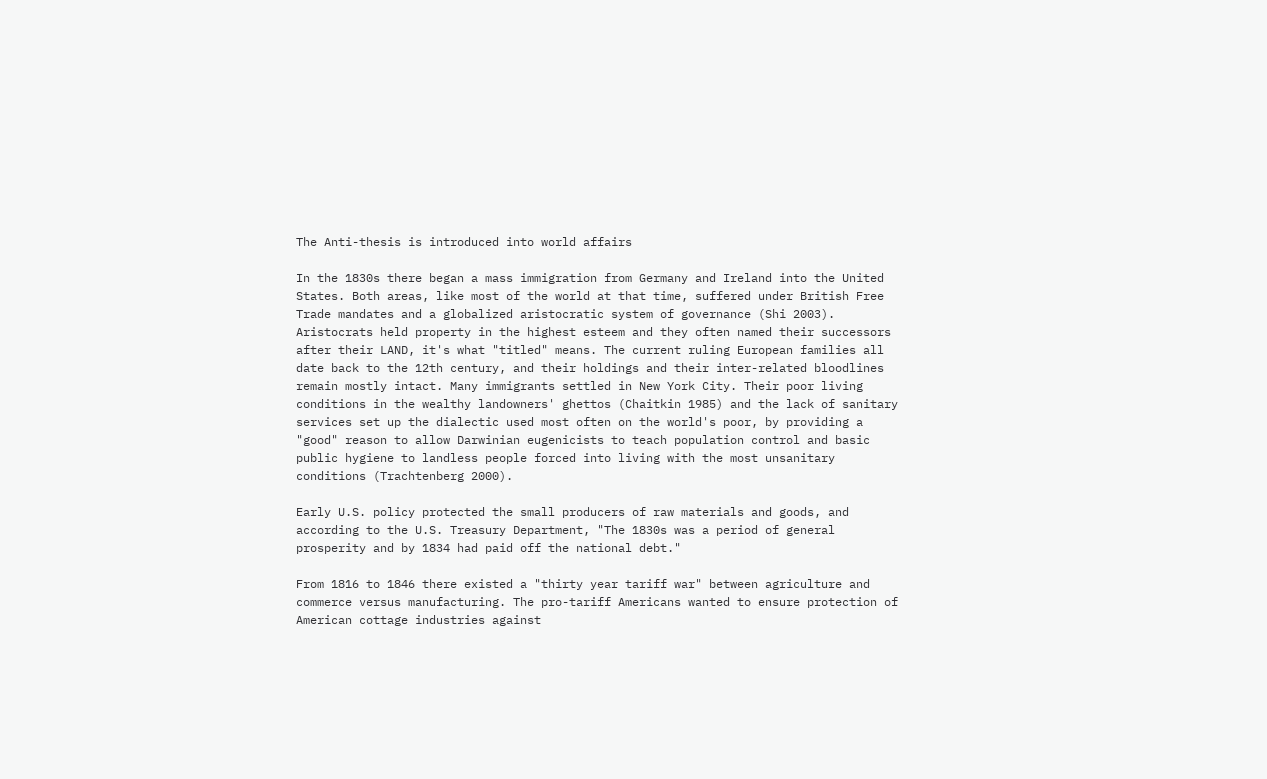The Anti-thesis is introduced into world affairs

In the 1830s there began a mass immigration from Germany and Ireland into the United States. Both areas, like most of the world at that time, suffered under British Free Trade mandates and a globalized aristocratic system of governance (Shi 2003). Aristocrats held property in the highest esteem and they often named their successors after their LAND, it's what "titled" means. The current ruling European families all date back to the 12th century, and their holdings and their inter-related bloodlines remain mostly intact. Many immigrants settled in New York City. Their poor living conditions in the wealthy landowners' ghettos (Chaitkin 1985) and the lack of sanitary services set up the dialectic used most often on the world's poor, by providing a "good" reason to allow Darwinian eugenicists to teach population control and basic public hygiene to landless people forced into living with the most unsanitary conditions (Trachtenberg 2000).

Early U.S. policy protected the small producers of raw materials and goods, and according to the U.S. Treasury Department, "The 1830s was a period of general prosperity and by 1834 had paid off the national debt."

From 1816 to 1846 there existed a "thirty year tariff war" between agriculture and commerce versus manufacturing. The pro-tariff Americans wanted to ensure protection of American cottage industries against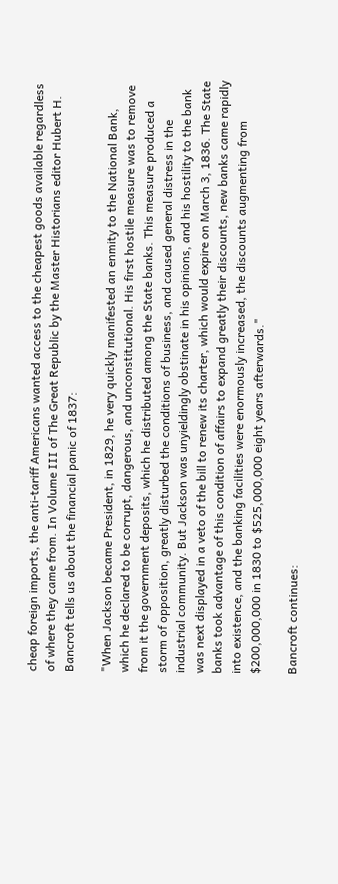cheap foreign imports, the anti-tariff Americans wanted access to the cheapest goods available regardless of where they came from. In Volume III of The Great Republic by the Master Historians editor Hubert H. Bancroft tells us about the financial panic of 1837:

"When Jackson became President, in 1829, he very quickly manifested an enmity to the National Bank, which he declared to be corrupt, dangerous, and unconstitutional. His first hostile measure was to remove from it the government deposits, which he distributed among the State banks. This measure produced a storm of opposition, greatly disturbed the conditions of business, and caused general distress in the industrial community. But Jackson was unyieldingly obstinate in his opinions, and his hostility to the bank was next displayed in a veto of the bill to renew its charter, which would expire on March 3, 1836. The State banks took advantage of this condition of affairs to expand greatly their discounts, new banks came rapidly into existence, and the banking facilities were enormously increased, the discounts augmenting from $200,000,000 in 1830 to $525,000,000 eight years afterwards."

Bancroft continues: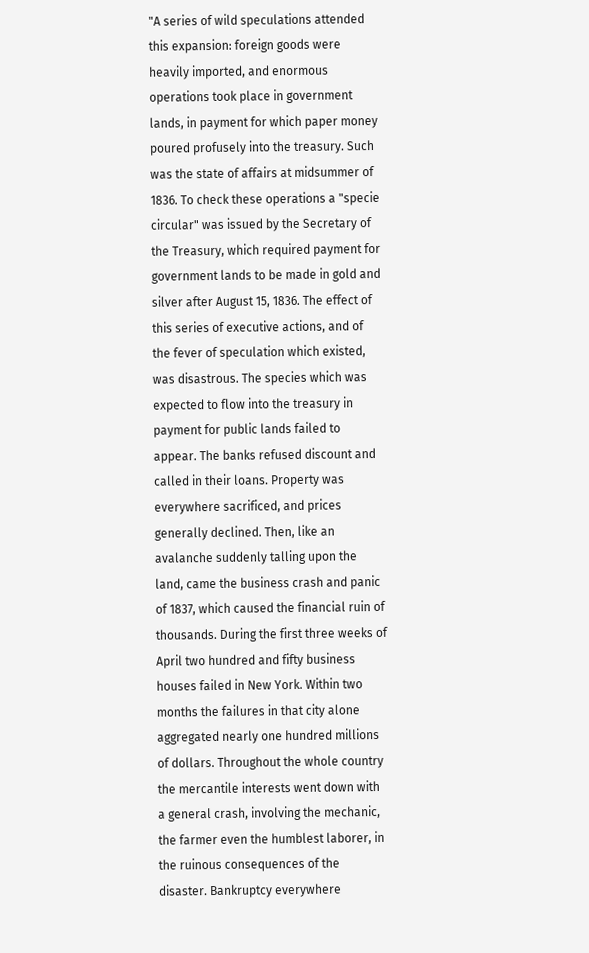"A series of wild speculations attended this expansion: foreign goods were heavily imported, and enormous operations took place in government lands, in payment for which paper money poured profusely into the treasury. Such was the state of affairs at midsummer of 1836. To check these operations a "specie circular" was issued by the Secretary of the Treasury, which required payment for government lands to be made in gold and silver after August 15, 1836. The effect of this series of executive actions, and of the fever of speculation which existed, was disastrous. The species which was expected to flow into the treasury in payment for public lands failed to appear. The banks refused discount and called in their loans. Property was everywhere sacrificed, and prices generally declined. Then, like an avalanche suddenly talling upon the land, came the business crash and panic of 1837, which caused the financial ruin of thousands. During the first three weeks of April two hundred and fifty business houses failed in New York. Within two months the failures in that city alone aggregated nearly one hundred millions of dollars. Throughout the whole country the mercantile interests went down with a general crash, involving the mechanic, the farmer even the humblest laborer, in the ruinous consequences of the disaster. Bankruptcy everywhere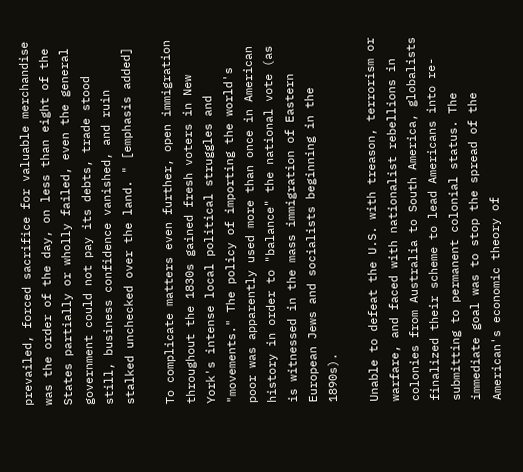prevailed, forced sacrifice for valuable merchandise was the order of the day, on less than eight of the States partially or wholly failed, even the general government could not pay its debts, trade stood still, business confidence vanished, and ruin stalked unchecked over the land. " [emphasis added]

To complicate matters even further, open immigration throughout the 1830s gained fresh voters in New York's intense local political struggles and "movements." The policy of importing the world's poor was apparently used more than once in American history in order to "balance" the national vote (as is witnessed in the mass immigration of Eastern European Jews and socialists beginning in the 1890s).

Unable to defeat the U.S. with treason, terrorism or warfare, and faced with nationalist rebellions in colonies from Australia to South America, globalists finalized their scheme to lead Americans into re-submitting to permanent colonial status. The immediate goal was to stop the spread of the American's economic theory of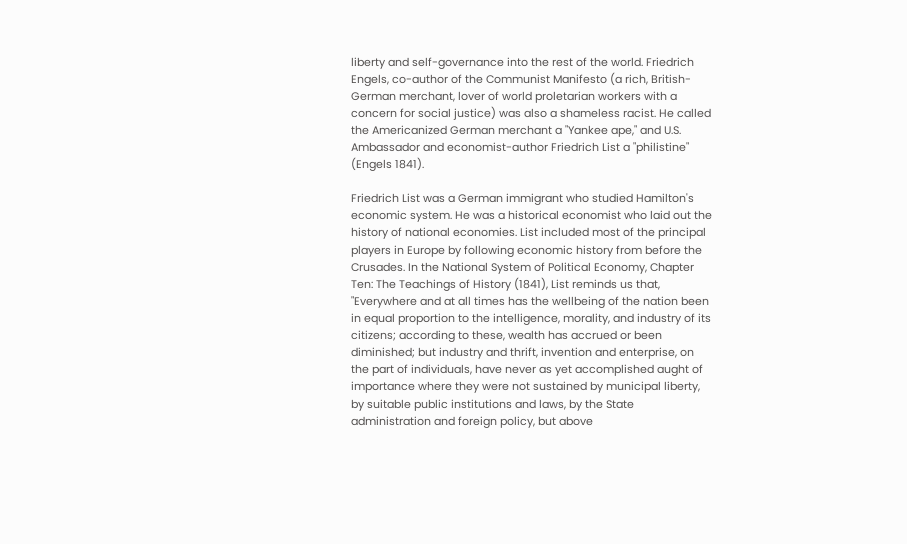liberty and self-governance into the rest of the world. Friedrich Engels, co-author of the Communist Manifesto (a rich, British-German merchant, lover of world proletarian workers with a concern for social justice) was also a shameless racist. He called the Americanized German merchant a "Yankee ape," and U.S. Ambassador and economist-author Friedrich List a "philistine" (Engels 1841).

Friedrich List was a German immigrant who studied Hamilton's economic system. He was a historical economist who laid out the history of national economies. List included most of the principal players in Europe by following economic history from before the Crusades. In the National System of Political Economy, Chapter Ten: The Teachings of History (1841), List reminds us that, "Everywhere and at all times has the wellbeing of the nation been in equal proportion to the intelligence, morality, and industry of its citizens; according to these, wealth has accrued or been diminished; but industry and thrift, invention and enterprise, on the part of individuals, have never as yet accomplished aught of importance where they were not sustained by municipal liberty, by suitable public institutions and laws, by the State administration and foreign policy, but above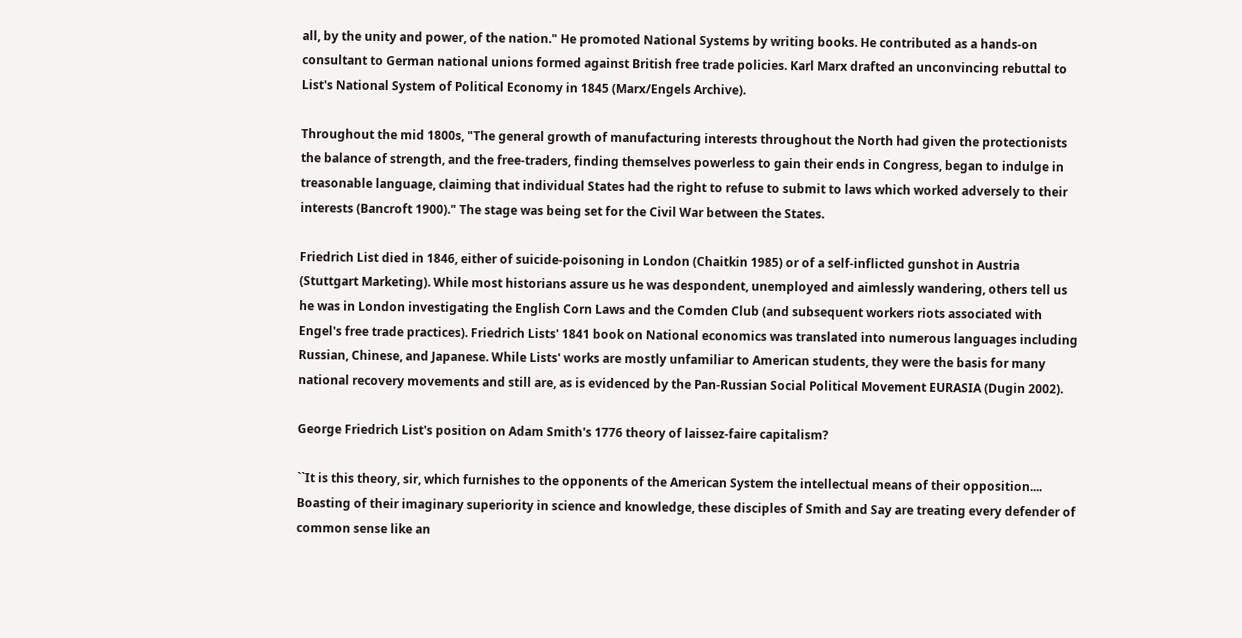all, by the unity and power, of the nation." He promoted National Systems by writing books. He contributed as a hands-on consultant to German national unions formed against British free trade policies. Karl Marx drafted an unconvincing rebuttal to List's National System of Political Economy in 1845 (Marx/Engels Archive).

Throughout the mid 1800s, "The general growth of manufacturing interests throughout the North had given the protectionists the balance of strength, and the free-traders, finding themselves powerless to gain their ends in Congress, began to indulge in treasonable language, claiming that individual States had the right to refuse to submit to laws which worked adversely to their interests (Bancroft 1900)." The stage was being set for the Civil War between the States.

Friedrich List died in 1846, either of suicide-poisoning in London (Chaitkin 1985) or of a self-inflicted gunshot in Austria (Stuttgart Marketing). While most historians assure us he was despondent, unemployed and aimlessly wandering, others tell us he was in London investigating the English Corn Laws and the Comden Club (and subsequent workers riots associated with Engel's free trade practices). Friedrich Lists' 1841 book on National economics was translated into numerous languages including Russian, Chinese, and Japanese. While Lists' works are mostly unfamiliar to American students, they were the basis for many national recovery movements and still are, as is evidenced by the Pan-Russian Social Political Movement EURASIA (Dugin 2002).

George Friedrich List's position on Adam Smith's 1776 theory of laissez-faire capitalism?

``It is this theory, sir, which furnishes to the opponents of the American System the intellectual means of their opposition.... Boasting of their imaginary superiority in science and knowledge, these disciples of Smith and Say are treating every defender of common sense like an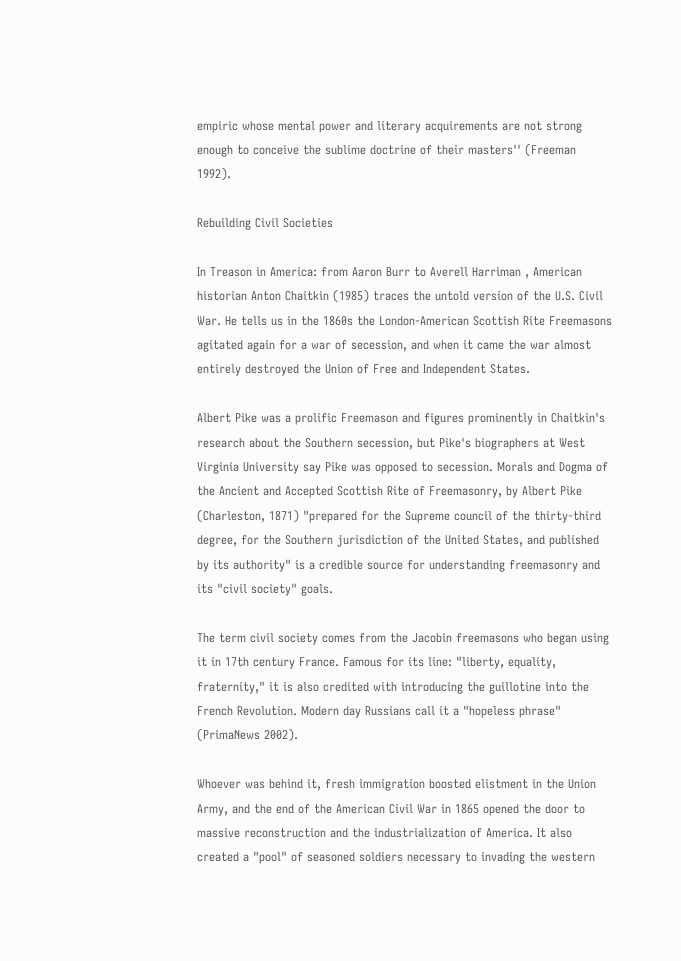empiric whose mental power and literary acquirements are not strong enough to conceive the sublime doctrine of their masters'' (Freeman 1992).

Rebuilding Civil Societies

In Treason in America: from Aaron Burr to Averell Harriman , American historian Anton Chaitkin (1985) traces the untold version of the U.S. Civil War. He tells us in the 1860s the London-American Scottish Rite Freemasons agitated again for a war of secession, and when it came the war almost entirely destroyed the Union of Free and Independent States.

Albert Pike was a prolific Freemason and figures prominently in Chaitkin's research about the Southern secession, but Pike's biographers at West Virginia University say Pike was opposed to secession. Morals and Dogma of the Ancient and Accepted Scottish Rite of Freemasonry, by Albert Pike (Charleston, 1871) "prepared for the Supreme council of the thirty-third degree, for the Southern jurisdiction of the United States, and published by its authority" is a credible source for understanding freemasonry and its "civil society" goals.

The term civil society comes from the Jacobin freemasons who began using it in 17th century France. Famous for its line: "liberty, equality, fraternity," it is also credited with introducing the guillotine into the French Revolution. Modern day Russians call it a "hopeless phrase" (PrimaNews 2002).

Whoever was behind it, fresh immigration boosted elistment in the Union Army, and the end of the American Civil War in 1865 opened the door to massive reconstruction and the industrialization of America. It also created a "pool" of seasoned soldiers necessary to invading the western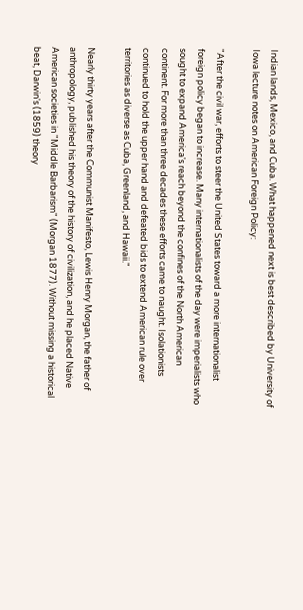Indian lands, Mexico, and Cuba. What happened next is best described by University of Iowa lecture notes on American Foreign Policy:

"After the civil war, efforts to steer the United States toward a more internationalist foreign policy began to increase. Many internationalists of the day were imperialists who sought to expand America's reach beyond the confines of the North American continent. For more than three decades these efforts came to naught. Isolationists continued to hold the upper hand and defeated bids to extend American rule over territories as diverse as Cuba, Greenland, and Hawaii."

Nearly thirty years after the Communist Manifesto, Lewis Henry Morgan, the father of anthropology, published his theory of the history of civilization, and he placed Native American societies in "Middle Barbarism" (Morgan 1877). Without missing a historical beat, Darwin's (1859) theory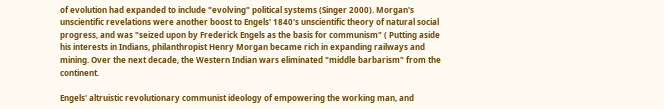of evolution had expanded to include "evolving" political systems (Singer 2000). Morgan's unscientific revelations were another boost to Engels' 1840's unscientific theory of natural social progress, and was "seized upon by Frederick Engels as the basis for communism" ( Putting aside his interests in Indians, philanthropist Henry Morgan became rich in expanding railways and mining. Over the next decade, the Western Indian wars eliminated "middle barbarism" from the continent.

Engels' altruistic revolutionary communist ideology of empowering the working man, and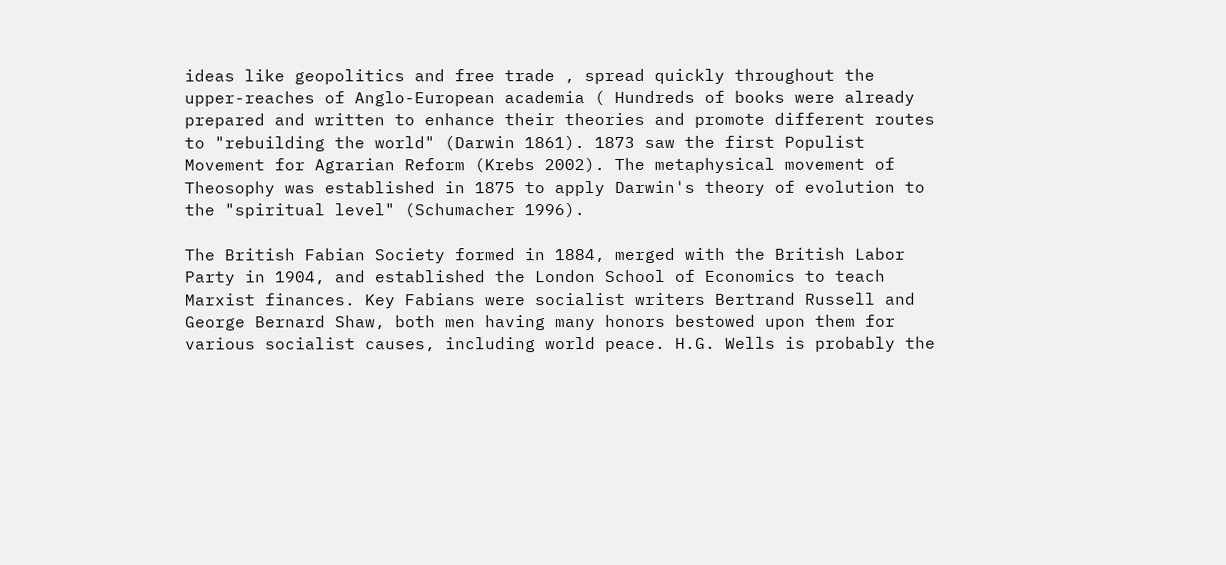ideas like geopolitics and free trade , spread quickly throughout the upper-reaches of Anglo-European academia ( Hundreds of books were already prepared and written to enhance their theories and promote different routes to "rebuilding the world" (Darwin 1861). 1873 saw the first Populist Movement for Agrarian Reform (Krebs 2002). The metaphysical movement of Theosophy was established in 1875 to apply Darwin's theory of evolution to the "spiritual level" (Schumacher 1996).

The British Fabian Society formed in 1884, merged with the British Labor Party in 1904, and established the London School of Economics to teach Marxist finances. Key Fabians were socialist writers Bertrand Russell and George Bernard Shaw, both men having many honors bestowed upon them for various socialist causes, including world peace. H.G. Wells is probably the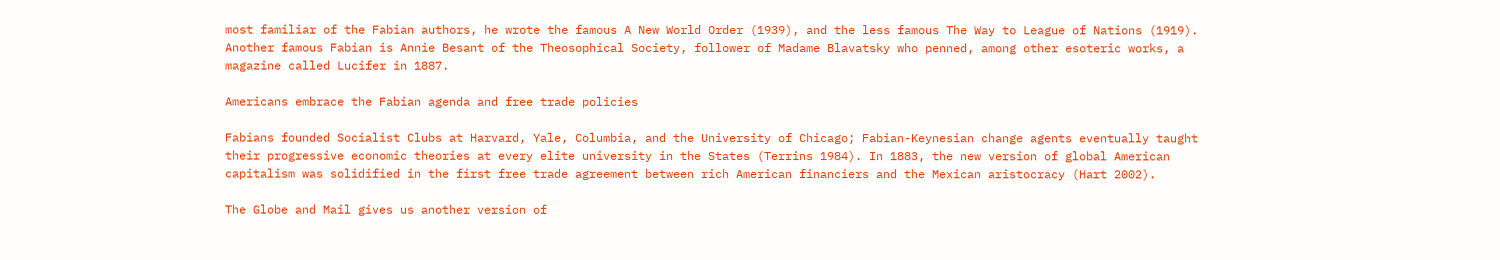most familiar of the Fabian authors, he wrote the famous A New World Order (1939), and the less famous The Way to League of Nations (1919). Another famous Fabian is Annie Besant of the Theosophical Society, follower of Madame Blavatsky who penned, among other esoteric works, a magazine called Lucifer in 1887.

Americans embrace the Fabian agenda and free trade policies

Fabians founded Socialist Clubs at Harvard, Yale, Columbia, and the University of Chicago; Fabian-Keynesian change agents eventually taught their progressive economic theories at every elite university in the States (Terrins 1984). In 1883, the new version of global American capitalism was solidified in the first free trade agreement between rich American financiers and the Mexican aristocracy (Hart 2002).

The Globe and Mail gives us another version of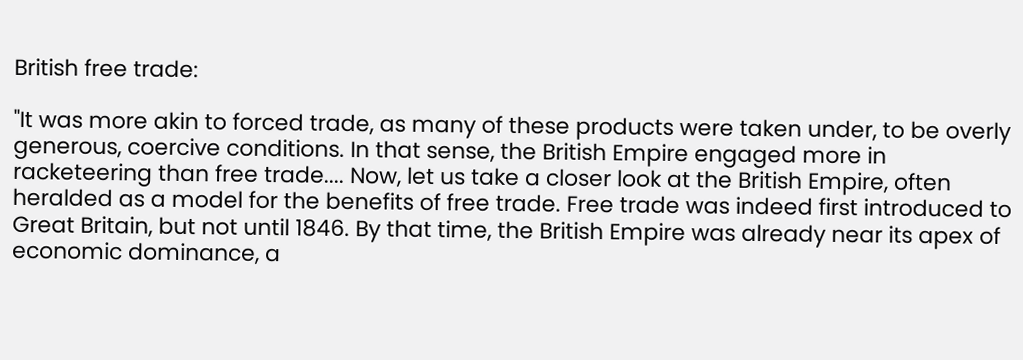British free trade:

"It was more akin to forced trade, as many of these products were taken under, to be overly generous, coercive conditions. In that sense, the British Empire engaged more in racketeering than free trade.... Now, let us take a closer look at the British Empire, often heralded as a model for the benefits of free trade. Free trade was indeed first introduced to Great Britain, but not until 1846. By that time, the British Empire was already near its apex of economic dominance, a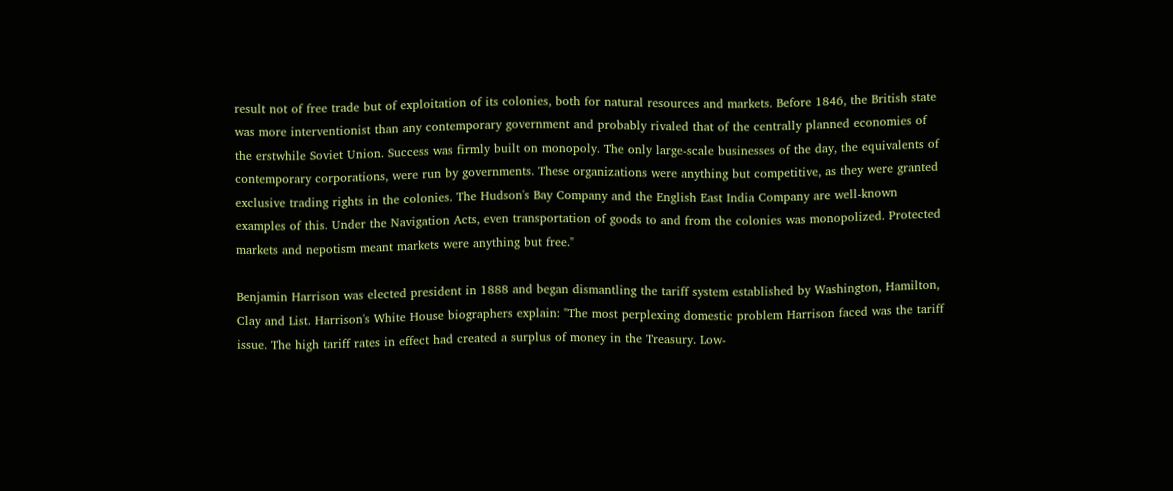result not of free trade but of exploitation of its colonies, both for natural resources and markets. Before 1846, the British state was more interventionist than any contemporary government and probably rivaled that of the centrally planned economies of the erstwhile Soviet Union. Success was firmly built on monopoly. The only large-scale businesses of the day, the equivalents of contemporary corporations, were run by governments. These organizations were anything but competitive, as they were granted exclusive trading rights in the colonies. The Hudson's Bay Company and the English East India Company are well-known examples of this. Under the Navigation Acts, even transportation of goods to and from the colonies was monopolized. Protected markets and nepotism meant markets were anything but free."

Benjamin Harrison was elected president in 1888 and began dismantling the tariff system established by Washington, Hamilton, Clay and List. Harrison's White House biographers explain: "The most perplexing domestic problem Harrison faced was the tariff issue. The high tariff rates in effect had created a surplus of money in the Treasury. Low-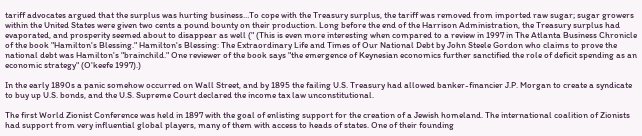tariff advocates argued that the surplus was hurting business…To cope with the Treasury surplus, the tariff was removed from imported raw sugar; sugar growers within the United States were given two cents a pound bounty on their production. Long before the end of the Harrison Administration, the Treasury surplus had evaporated, and prosperity seemed about to disappear as well (" (This is even more interesting when compared to a review in 1997 in The Atlanta Business Chronicle of the book "Hamilton's Blessing." Hamilton's Blessing: The Extraordinary Life and Times of Our National Debt by John Steele Gordon who claims to prove the national debt was Hamilton's "brainchild." One reviewer of the book says "the emergence of Keynesian economics further sanctified the role of deficit spending as an economic strategy" (O'keefe 1997).)

In the early 1890s a panic somehow occurred on Wall Street, and by 1895 the failing U.S. Treasury had allowed banker-financier J.P. Morgan to create a syndicate to buy up U.S. bonds, and the U.S. Supreme Court declared the income tax law unconstitutional.

The first World Zionist Conference was held in 1897 with the goal of enlisting support for the creation of a Jewish homeland. The international coalition of Zionists had support from very influential global players, many of them with access to heads of states. One of their founding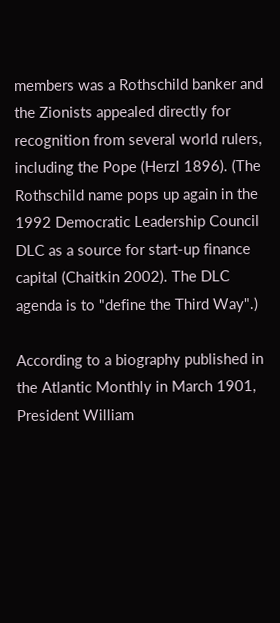members was a Rothschild banker and the Zionists appealed directly for recognition from several world rulers, including the Pope (Herzl 1896). (The Rothschild name pops up again in the 1992 Democratic Leadership Council DLC as a source for start-up finance capital (Chaitkin 2002). The DLC agenda is to "define the Third Way".)

According to a biography published in the Atlantic Monthly in March 1901, President William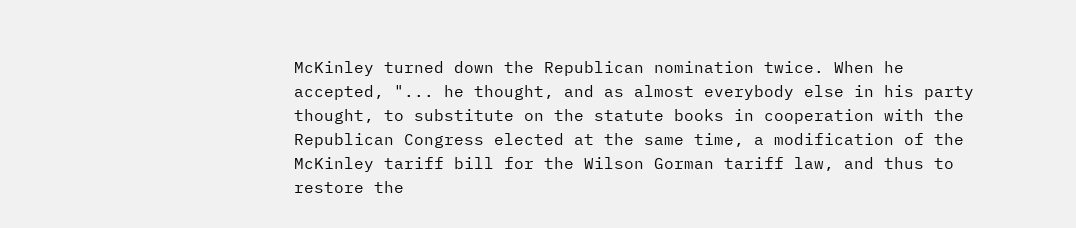McKinley turned down the Republican nomination twice. When he accepted, "... he thought, and as almost everybody else in his party thought, to substitute on the statute books in cooperation with the Republican Congress elected at the same time, a modification of the McKinley tariff bill for the Wilson Gorman tariff law, and thus to restore the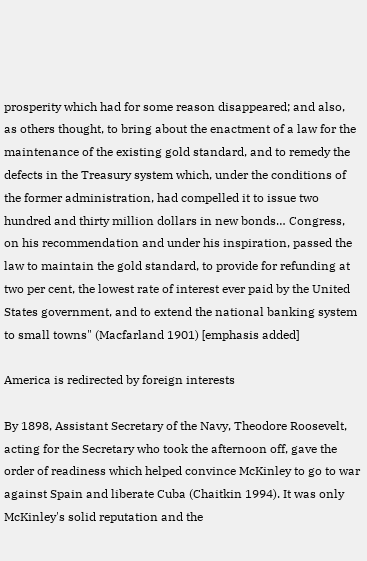prosperity which had for some reason disappeared; and also, as others thought, to bring about the enactment of a law for the maintenance of the existing gold standard, and to remedy the defects in the Treasury system which, under the conditions of the former administration, had compelled it to issue two hundred and thirty million dollars in new bonds… Congress, on his recommendation and under his inspiration, passed the law to maintain the gold standard, to provide for refunding at two per cent, the lowest rate of interest ever paid by the United States government, and to extend the national banking system to small towns" (Macfarland 1901) [emphasis added]

America is redirected by foreign interests

By 1898, Assistant Secretary of the Navy, Theodore Roosevelt, acting for the Secretary who took the afternoon off, gave the order of readiness which helped convince McKinley to go to war against Spain and liberate Cuba (Chaitkin 1994). It was only McKinley's solid reputation and the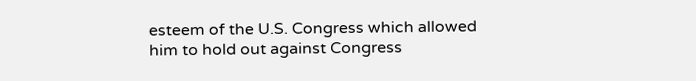esteem of the U.S. Congress which allowed him to hold out against Congress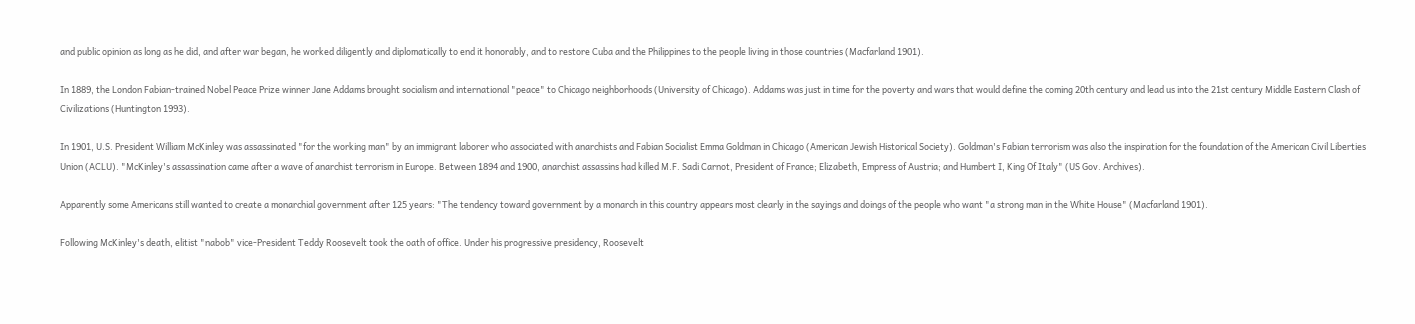and public opinion as long as he did, and after war began, he worked diligently and diplomatically to end it honorably, and to restore Cuba and the Philippines to the people living in those countries (Macfarland 1901).

In 1889, the London Fabian-trained Nobel Peace Prize winner Jane Addams brought socialism and international "peace" to Chicago neighborhoods (University of Chicago). Addams was just in time for the poverty and wars that would define the coming 20th century and lead us into the 21st century Middle Eastern Clash of Civilizations (Huntington 1993).

In 1901, U.S. President William McKinley was assassinated "for the working man" by an immigrant laborer who associated with anarchists and Fabian Socialist Emma Goldman in Chicago (American Jewish Historical Society). Goldman's Fabian terrorism was also the inspiration for the foundation of the American Civil Liberties Union (ACLU). "McKinley's assassination came after a wave of anarchist terrorism in Europe. Between 1894 and 1900, anarchist assassins had killed M.F. Sadi Carnot, President of France; Elizabeth, Empress of Austria; and Humbert I, King Of Italy" (US Gov. Archives).

Apparently some Americans still wanted to create a monarchial government after 125 years: "The tendency toward government by a monarch in this country appears most clearly in the sayings and doings of the people who want "a strong man in the White House" (Macfarland 1901).

Following McKinley's death, elitist "nabob" vice-President Teddy Roosevelt took the oath of office. Under his progressive presidency, Roosevelt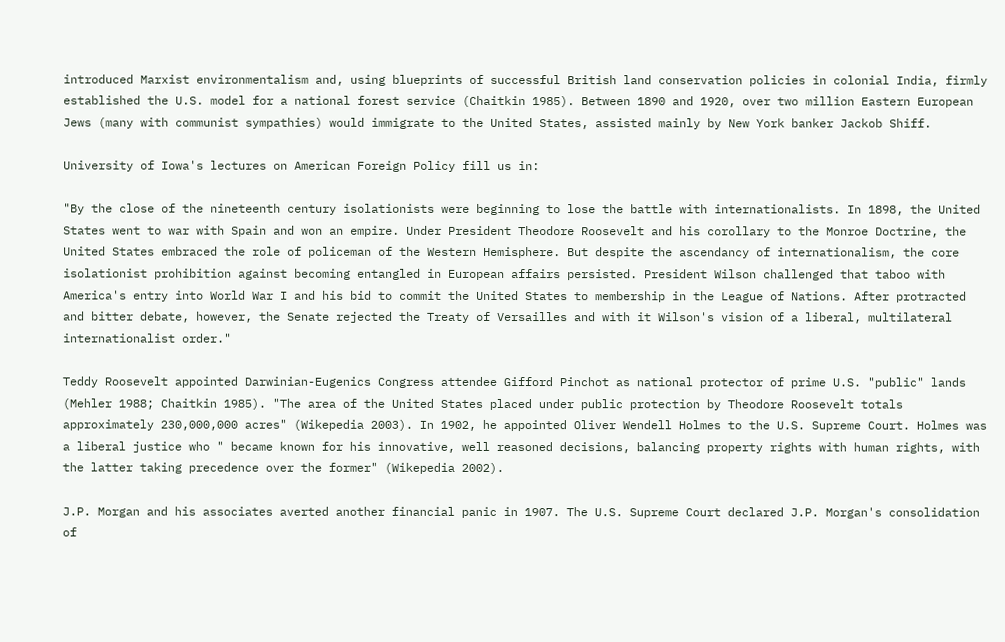introduced Marxist environmentalism and, using blueprints of successful British land conservation policies in colonial India, firmly established the U.S. model for a national forest service (Chaitkin 1985). Between 1890 and 1920, over two million Eastern European Jews (many with communist sympathies) would immigrate to the United States, assisted mainly by New York banker Jackob Shiff.

University of Iowa's lectures on American Foreign Policy fill us in:

"By the close of the nineteenth century isolationists were beginning to lose the battle with internationalists. In 1898, the United States went to war with Spain and won an empire. Under President Theodore Roosevelt and his corollary to the Monroe Doctrine, the United States embraced the role of policeman of the Western Hemisphere. But despite the ascendancy of internationalism, the core isolationist prohibition against becoming entangled in European affairs persisted. President Wilson challenged that taboo with America's entry into World War I and his bid to commit the United States to membership in the League of Nations. After protracted and bitter debate, however, the Senate rejected the Treaty of Versailles and with it Wilson's vision of a liberal, multilateral internationalist order."

Teddy Roosevelt appointed Darwinian-Eugenics Congress attendee Gifford Pinchot as national protector of prime U.S. "public" lands (Mehler 1988; Chaitkin 1985). "The area of the United States placed under public protection by Theodore Roosevelt totals approximately 230,000,000 acres" (Wikepedia 2003). In 1902, he appointed Oliver Wendell Holmes to the U.S. Supreme Court. Holmes was a liberal justice who " became known for his innovative, well reasoned decisions, balancing property rights with human rights, with the latter taking precedence over the former" (Wikepedia 2002).

J.P. Morgan and his associates averted another financial panic in 1907. The U.S. Supreme Court declared J.P. Morgan's consolidation of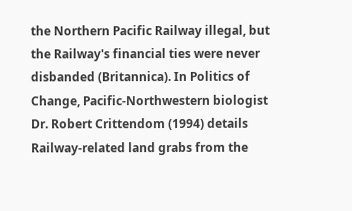the Northern Pacific Railway illegal, but the Railway's financial ties were never disbanded (Britannica). In Politics of Change, Pacific-Northwestern biologist Dr. Robert Crittendom (1994) details Railway-related land grabs from the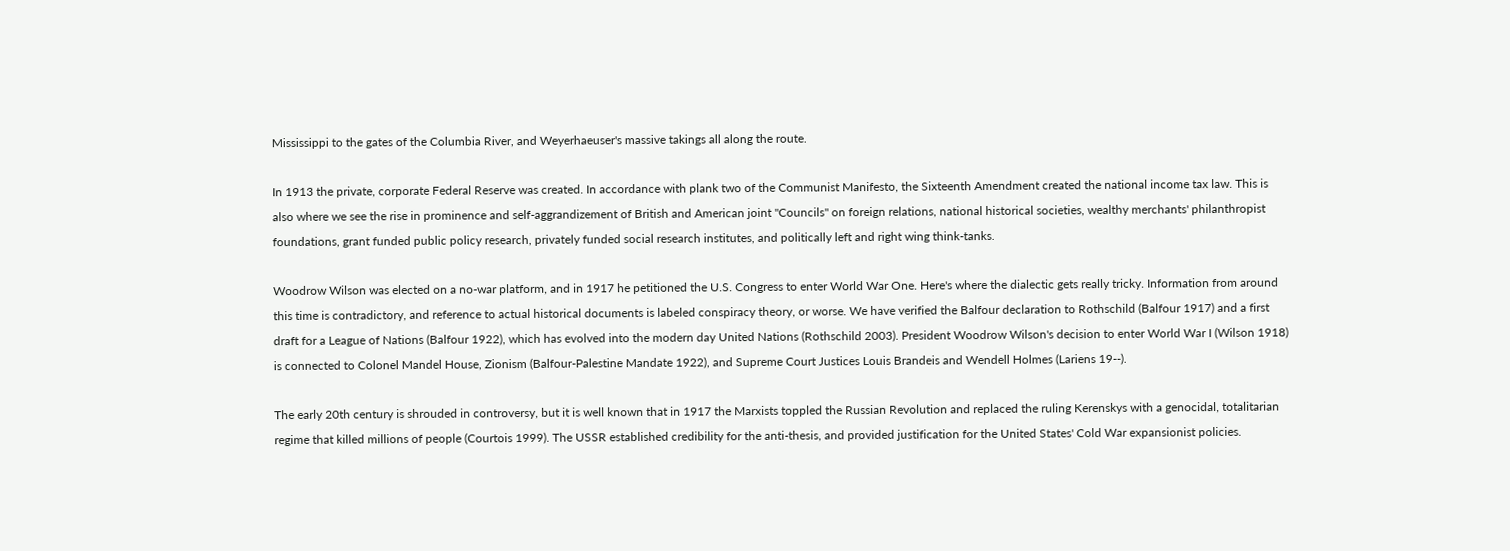Mississippi to the gates of the Columbia River, and Weyerhaeuser's massive takings all along the route.

In 1913 the private, corporate Federal Reserve was created. In accordance with plank two of the Communist Manifesto, the Sixteenth Amendment created the national income tax law. This is also where we see the rise in prominence and self-aggrandizement of British and American joint "Councils" on foreign relations, national historical societies, wealthy merchants' philanthropist foundations, grant funded public policy research, privately funded social research institutes, and politically left and right wing think-tanks.

Woodrow Wilson was elected on a no-war platform, and in 1917 he petitioned the U.S. Congress to enter World War One. Here's where the dialectic gets really tricky. Information from around this time is contradictory, and reference to actual historical documents is labeled conspiracy theory, or worse. We have verified the Balfour declaration to Rothschild (Balfour 1917) and a first draft for a League of Nations (Balfour 1922), which has evolved into the modern day United Nations (Rothschild 2003). President Woodrow Wilson's decision to enter World War I (Wilson 1918) is connected to Colonel Mandel House, Zionism (Balfour-Palestine Mandate 1922), and Supreme Court Justices Louis Brandeis and Wendell Holmes (Lariens 19--).

The early 20th century is shrouded in controversy, but it is well known that in 1917 the Marxists toppled the Russian Revolution and replaced the ruling Kerenskys with a genocidal, totalitarian regime that killed millions of people (Courtois 1999). The USSR established credibility for the anti-thesis, and provided justification for the United States' Cold War expansionist policies.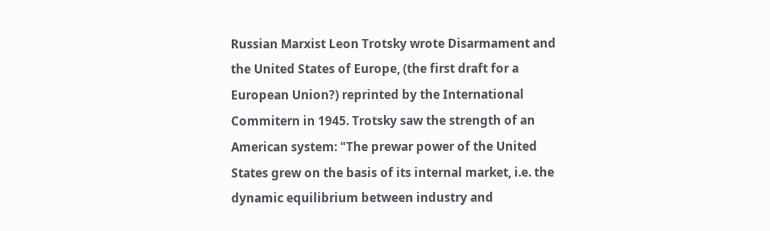Russian Marxist Leon Trotsky wrote Disarmament and the United States of Europe, (the first draft for a European Union?) reprinted by the International Commitern in 1945. Trotsky saw the strength of an American system: "The prewar power of the United States grew on the basis of its internal market, i.e. the dynamic equilibrium between industry and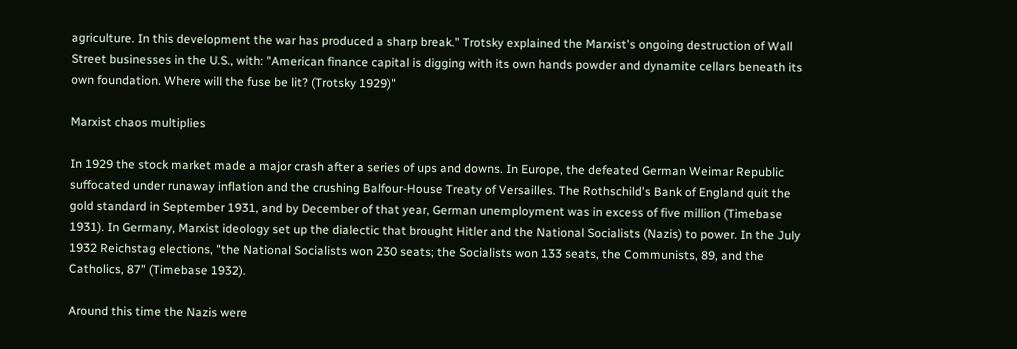agriculture. In this development the war has produced a sharp break." Trotsky explained the Marxist's ongoing destruction of Wall Street businesses in the U.S., with: "American finance capital is digging with its own hands powder and dynamite cellars beneath its own foundation. Where will the fuse be lit? (Trotsky 1929)"

Marxist chaos multiplies

In 1929 the stock market made a major crash after a series of ups and downs. In Europe, the defeated German Weimar Republic suffocated under runaway inflation and the crushing Balfour-House Treaty of Versailles. The Rothschild's Bank of England quit the gold standard in September 1931, and by December of that year, German unemployment was in excess of five million (Timebase 1931). In Germany, Marxist ideology set up the dialectic that brought Hitler and the National Socialists (Nazis) to power. In the July 1932 Reichstag elections, "the National Socialists won 230 seats; the Socialists won 133 seats, the Communists, 89, and the Catholics, 87" (Timebase 1932).

Around this time the Nazis were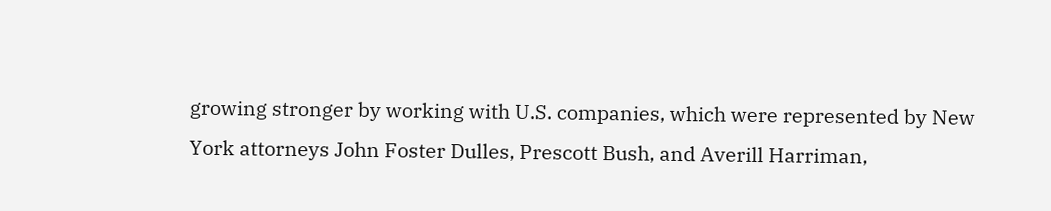growing stronger by working with U.S. companies, which were represented by New York attorneys John Foster Dulles, Prescott Bush, and Averill Harriman,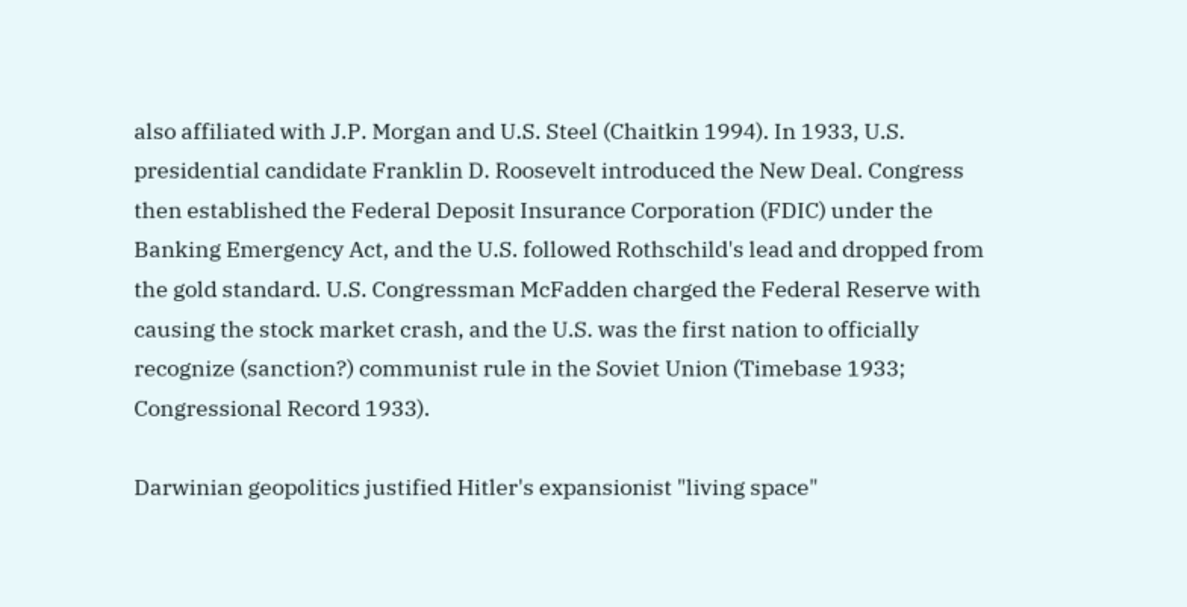also affiliated with J.P. Morgan and U.S. Steel (Chaitkin 1994). In 1933, U.S. presidential candidate Franklin D. Roosevelt introduced the New Deal. Congress then established the Federal Deposit Insurance Corporation (FDIC) under the Banking Emergency Act, and the U.S. followed Rothschild's lead and dropped from the gold standard. U.S. Congressman McFadden charged the Federal Reserve with causing the stock market crash, and the U.S. was the first nation to officially recognize (sanction?) communist rule in the Soviet Union (Timebase 1933; Congressional Record 1933).

Darwinian geopolitics justified Hitler's expansionist "living space"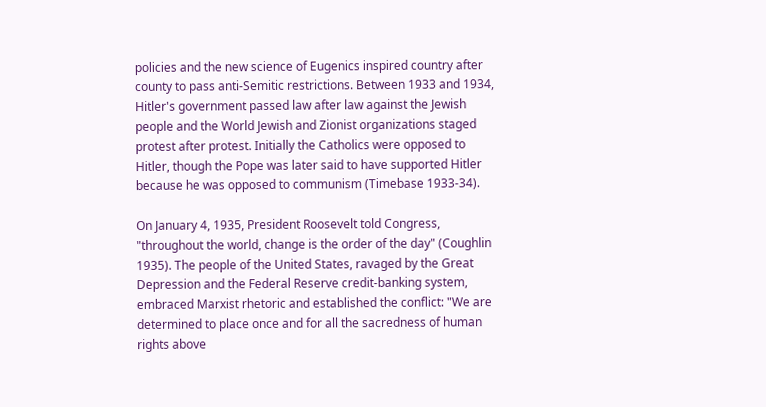policies and the new science of Eugenics inspired country after county to pass anti-Semitic restrictions. Between 1933 and 1934, Hitler's government passed law after law against the Jewish people and the World Jewish and Zionist organizations staged protest after protest. Initially the Catholics were opposed to Hitler, though the Pope was later said to have supported Hitler because he was opposed to communism (Timebase 1933-34).

On January 4, 1935, President Roosevelt told Congress, "throughout the world, change is the order of the day" (Coughlin 1935). The people of the United States, ravaged by the Great Depression and the Federal Reserve credit-banking system, embraced Marxist rhetoric and established the conflict: "We are determined to place once and for all the sacredness of human rights above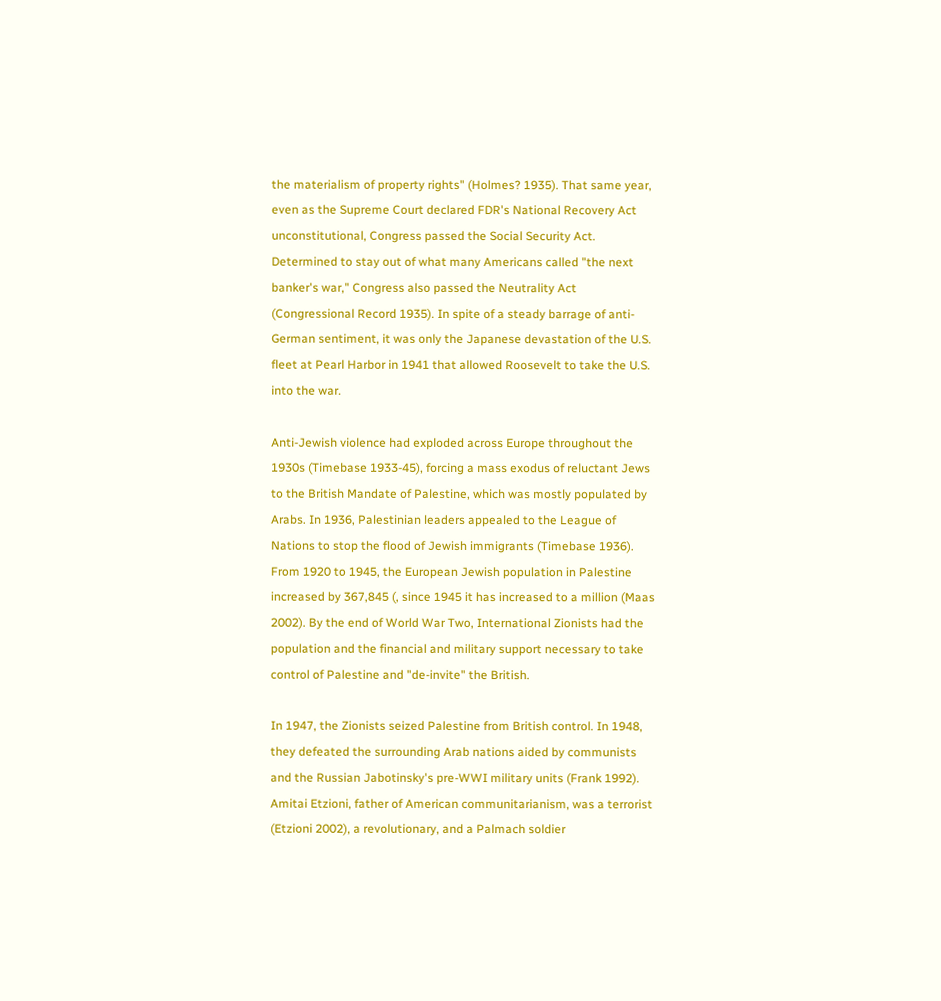the materialism of property rights" (Holmes? 1935). That same year, even as the Supreme Court declared FDR's National Recovery Act unconstitutional, Congress passed the Social Security Act. Determined to stay out of what many Americans called "the next banker's war," Congress also passed the Neutrality Act (Congressional Record 1935). In spite of a steady barrage of anti-German sentiment, it was only the Japanese devastation of the U.S. fleet at Pearl Harbor in 1941 that allowed Roosevelt to take the U.S. into the war.

Anti-Jewish violence had exploded across Europe throughout the 1930s (Timebase 1933-45), forcing a mass exodus of reluctant Jews to the British Mandate of Palestine, which was mostly populated by Arabs. In 1936, Palestinian leaders appealed to the League of Nations to stop the flood of Jewish immigrants (Timebase 1936). From 1920 to 1945, the European Jewish population in Palestine increased by 367,845 (, since 1945 it has increased to a million (Maas 2002). By the end of World War Two, International Zionists had the population and the financial and military support necessary to take control of Palestine and "de-invite" the British.

In 1947, the Zionists seized Palestine from British control. In 1948, they defeated the surrounding Arab nations aided by communists and the Russian Jabotinsky's pre-WWI military units (Frank 1992). Amitai Etzioni, father of American communitarianism, was a terrorist (Etzioni 2002), a revolutionary, and a Palmach soldier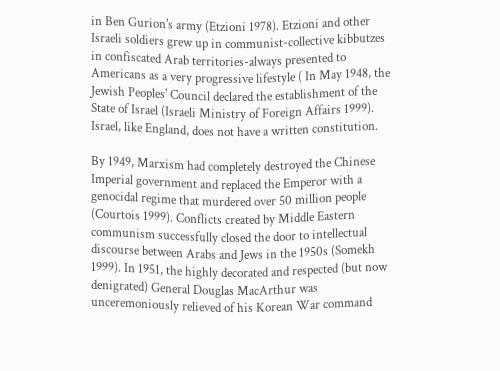in Ben Gurion's army (Etzioni 1978). Etzioni and other Israeli soldiers grew up in communist-collective kibbutzes in confiscated Arab territories-always presented to Americans as a very progressive lifestyle ( In May 1948, the Jewish Peoples' Council declared the establishment of the State of Israel (Israeli Ministry of Foreign Affairs 1999). Israel, like England, does not have a written constitution.

By 1949, Marxism had completely destroyed the Chinese Imperial government and replaced the Emperor with a genocidal regime that murdered over 50 million people (Courtois 1999). Conflicts created by Middle Eastern communism successfully closed the door to intellectual discourse between Arabs and Jews in the 1950s (Somekh 1999). In 1951, the highly decorated and respected (but now denigrated) General Douglas MacArthur was unceremoniously relieved of his Korean War command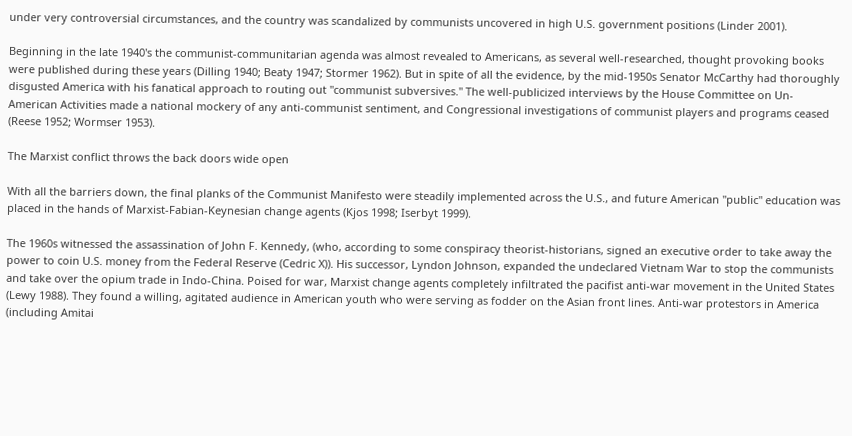under very controversial circumstances, and the country was scandalized by communists uncovered in high U.S. government positions (Linder 2001).

Beginning in the late 1940's the communist-communitarian agenda was almost revealed to Americans, as several well-researched, thought provoking books were published during these years (Dilling 1940; Beaty 1947; Stormer 1962). But in spite of all the evidence, by the mid-1950s Senator McCarthy had thoroughly disgusted America with his fanatical approach to routing out "communist subversives." The well-publicized interviews by the House Committee on Un-American Activities made a national mockery of any anti-communist sentiment, and Congressional investigations of communist players and programs ceased (Reese 1952; Wormser 1953).

The Marxist conflict throws the back doors wide open

With all the barriers down, the final planks of the Communist Manifesto were steadily implemented across the U.S., and future American "public" education was placed in the hands of Marxist-Fabian-Keynesian change agents (Kjos 1998; Iserbyt 1999).

The 1960s witnessed the assassination of John F. Kennedy, (who, according to some conspiracy theorist-historians, signed an executive order to take away the power to coin U.S. money from the Federal Reserve (Cedric X)). His successor, Lyndon Johnson, expanded the undeclared Vietnam War to stop the communists and take over the opium trade in Indo-China. Poised for war, Marxist change agents completely infiltrated the pacifist anti-war movement in the United States (Lewy 1988). They found a willing, agitated audience in American youth who were serving as fodder on the Asian front lines. Anti-war protestors in America (including Amitai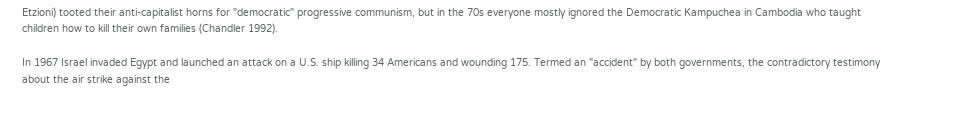Etzioni) tooted their anti-capitalist horns for "democratic" progressive communism, but in the 70s everyone mostly ignored the Democratic Kampuchea in Cambodia who taught children how to kill their own families (Chandler 1992).

In 1967 Israel invaded Egypt and launched an attack on a U.S. ship killing 34 Americans and wounding 175. Termed an "accident" by both governments, the contradictory testimony about the air strike against the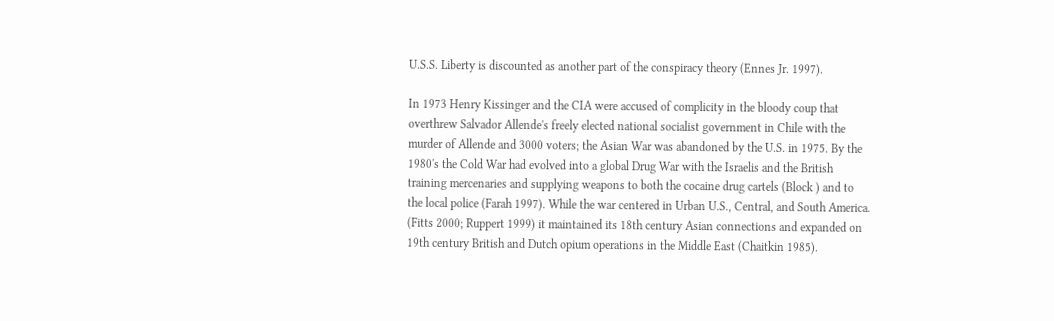U.S.S. Liberty is discounted as another part of the conspiracy theory (Ennes Jr. 1997).

In 1973 Henry Kissinger and the CIA were accused of complicity in the bloody coup that overthrew Salvador Allende's freely elected national socialist government in Chile with the murder of Allende and 3000 voters; the Asian War was abandoned by the U.S. in 1975. By the 1980's the Cold War had evolved into a global Drug War with the Israelis and the British training mercenaries and supplying weapons to both the cocaine drug cartels (Block ) and to the local police (Farah 1997). While the war centered in Urban U.S., Central, and South America. (Fitts 2000; Ruppert 1999) it maintained its 18th century Asian connections and expanded on 19th century British and Dutch opium operations in the Middle East (Chaitkin 1985).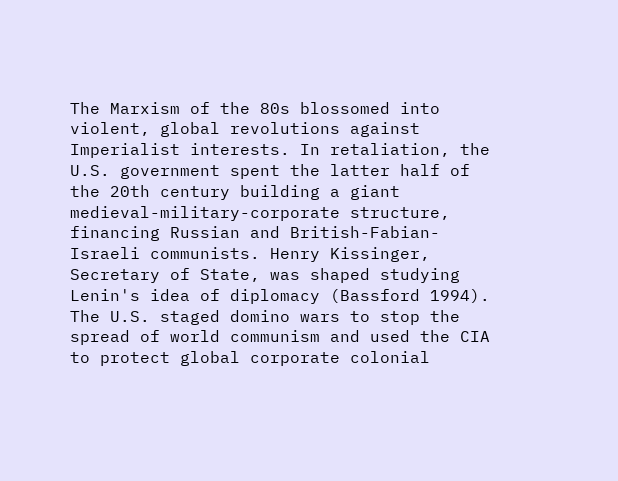The Marxism of the 80s blossomed into violent, global revolutions against Imperialist interests. In retaliation, the U.S. government spent the latter half of the 20th century building a giant medieval-military-corporate structure, financing Russian and British-Fabian-Israeli communists. Henry Kissinger, Secretary of State, was shaped studying Lenin's idea of diplomacy (Bassford 1994). The U.S. staged domino wars to stop the spread of world communism and used the CIA to protect global corporate colonial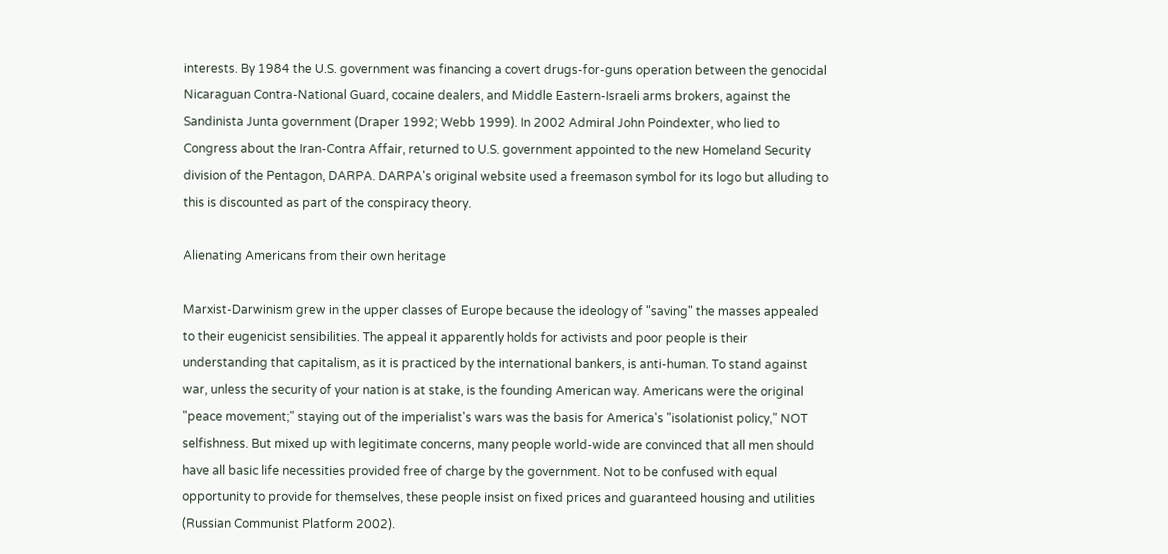interests. By 1984 the U.S. government was financing a covert drugs-for-guns operation between the genocidal Nicaraguan Contra-National Guard, cocaine dealers, and Middle Eastern-Israeli arms brokers, against the Sandinista Junta government (Draper 1992; Webb 1999). In 2002 Admiral John Poindexter, who lied to Congress about the Iran-Contra Affair, returned to U.S. government appointed to the new Homeland Security division of the Pentagon, DARPA. DARPA's original website used a freemason symbol for its logo but alluding to this is discounted as part of the conspiracy theory.

Alienating Americans from their own heritage

Marxist-Darwinism grew in the upper classes of Europe because the ideology of "saving" the masses appealed to their eugenicist sensibilities. The appeal it apparently holds for activists and poor people is their understanding that capitalism, as it is practiced by the international bankers, is anti-human. To stand against war, unless the security of your nation is at stake, is the founding American way. Americans were the original "peace movement;" staying out of the imperialist's wars was the basis for America's "isolationist policy," NOT selfishness. But mixed up with legitimate concerns, many people world-wide are convinced that all men should have all basic life necessities provided free of charge by the government. Not to be confused with equal opportunity to provide for themselves, these people insist on fixed prices and guaranteed housing and utilities (Russian Communist Platform 2002).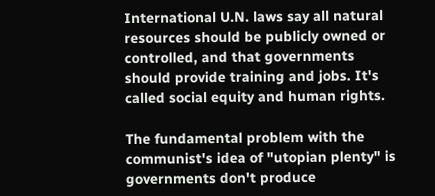International U.N. laws say all natural resources should be publicly owned or controlled, and that governments should provide training and jobs. It's called social equity and human rights.

The fundamental problem with the communist's idea of "utopian plenty" is governments don't produce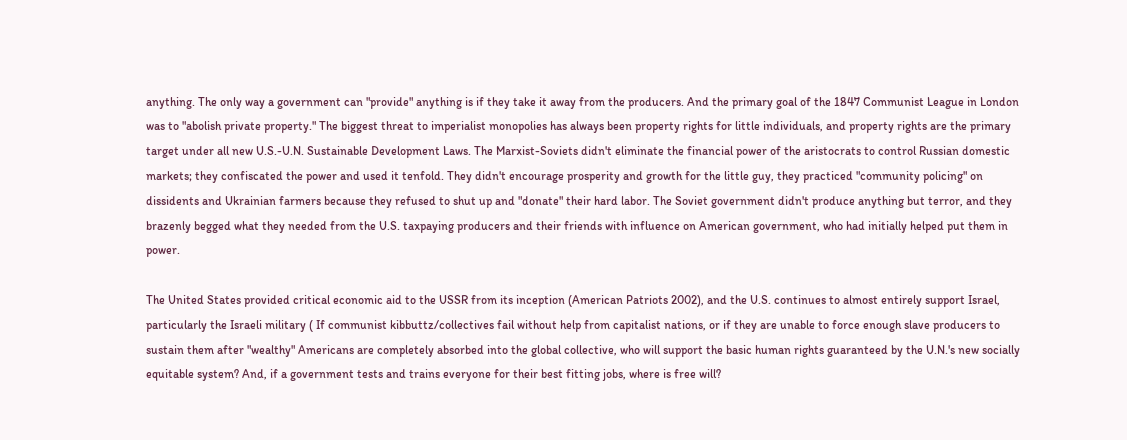anything. The only way a government can "provide" anything is if they take it away from the producers. And the primary goal of the 1847 Communist League in London was to "abolish private property." The biggest threat to imperialist monopolies has always been property rights for little individuals, and property rights are the primary target under all new U.S.-U.N. Sustainable Development Laws. The Marxist-Soviets didn't eliminate the financial power of the aristocrats to control Russian domestic markets; they confiscated the power and used it tenfold. They didn't encourage prosperity and growth for the little guy, they practiced "community policing" on dissidents and Ukrainian farmers because they refused to shut up and "donate" their hard labor. The Soviet government didn't produce anything but terror, and they brazenly begged what they needed from the U.S. taxpaying producers and their friends with influence on American government, who had initially helped put them in power.

The United States provided critical economic aid to the USSR from its inception (American Patriots 2002), and the U.S. continues to almost entirely support Israel, particularly the Israeli military ( If communist kibbuttz/collectives fail without help from capitalist nations, or if they are unable to force enough slave producers to sustain them after "wealthy" Americans are completely absorbed into the global collective, who will support the basic human rights guaranteed by the U.N.'s new socially equitable system? And, if a government tests and trains everyone for their best fitting jobs, where is free will?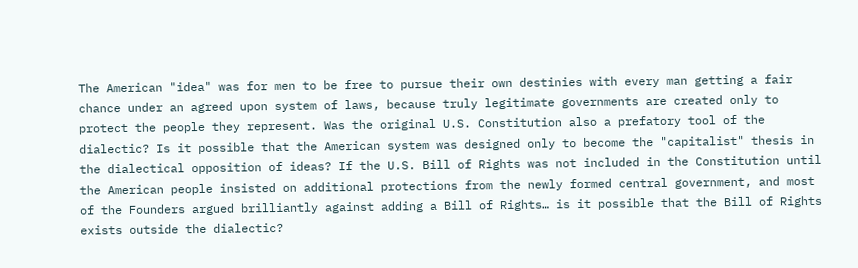The American "idea" was for men to be free to pursue their own destinies with every man getting a fair chance under an agreed upon system of laws, because truly legitimate governments are created only to protect the people they represent. Was the original U.S. Constitution also a prefatory tool of the dialectic? Is it possible that the American system was designed only to become the "capitalist" thesis in the dialectical opposition of ideas? If the U.S. Bill of Rights was not included in the Constitution until the American people insisted on additional protections from the newly formed central government, and most of the Founders argued brilliantly against adding a Bill of Rights… is it possible that the Bill of Rights exists outside the dialectic?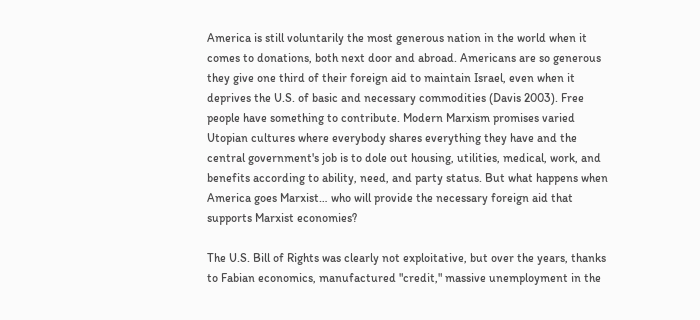America is still voluntarily the most generous nation in the world when it comes to donations, both next door and abroad. Americans are so generous they give one third of their foreign aid to maintain Israel, even when it deprives the U.S. of basic and necessary commodities (Davis 2003). Free people have something to contribute. Modern Marxism promises varied Utopian cultures where everybody shares everything they have and the central government's job is to dole out housing, utilities, medical, work, and benefits according to ability, need, and party status. But what happens when America goes Marxist… who will provide the necessary foreign aid that supports Marxist economies?

The U.S. Bill of Rights was clearly not exploitative, but over the years, thanks to Fabian economics, manufactured "credit," massive unemployment in the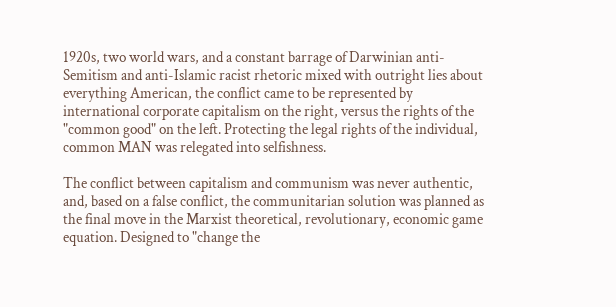1920s, two world wars, and a constant barrage of Darwinian anti-Semitism and anti-Islamic racist rhetoric mixed with outright lies about everything American, the conflict came to be represented by international corporate capitalism on the right, versus the rights of the "common good" on the left. Protecting the legal rights of the individual, common MAN was relegated into selfishness.

The conflict between capitalism and communism was never authentic, and, based on a false conflict, the communitarian solution was planned as the final move in the Marxist theoretical, revolutionary, economic game equation. Designed to "change the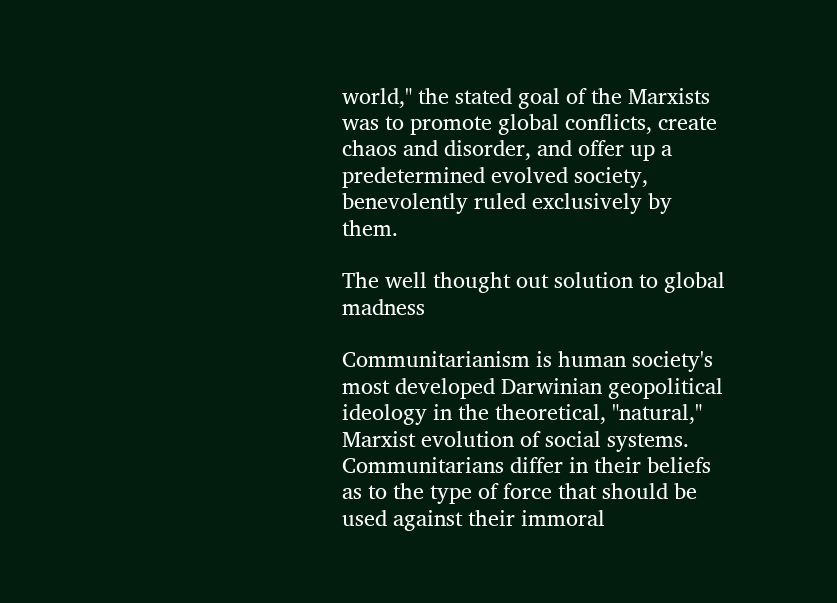world," the stated goal of the Marxists was to promote global conflicts, create chaos and disorder, and offer up a predetermined evolved society, benevolently ruled exclusively by them.

The well thought out solution to global madness

Communitarianism is human society's most developed Darwinian geopolitical ideology in the theoretical, "natural," Marxist evolution of social systems. Communitarians differ in their beliefs as to the type of force that should be used against their immoral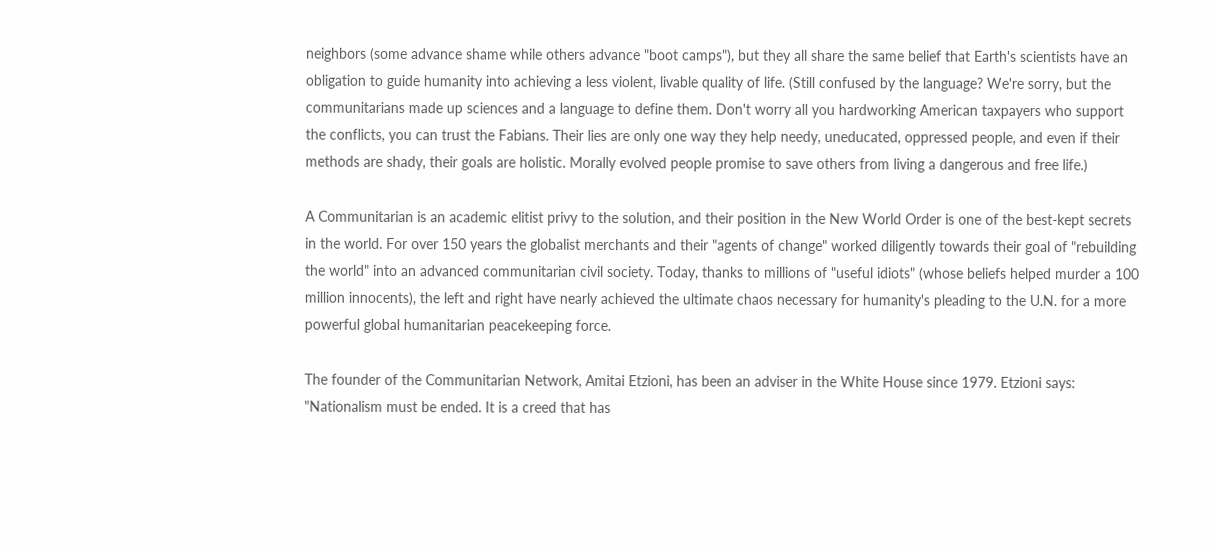neighbors (some advance shame while others advance "boot camps"), but they all share the same belief that Earth's scientists have an obligation to guide humanity into achieving a less violent, livable quality of life. (Still confused by the language? We're sorry, but the communitarians made up sciences and a language to define them. Don't worry all you hardworking American taxpayers who support the conflicts, you can trust the Fabians. Their lies are only one way they help needy, uneducated, oppressed people, and even if their methods are shady, their goals are holistic. Morally evolved people promise to save others from living a dangerous and free life.)

A Communitarian is an academic elitist privy to the solution, and their position in the New World Order is one of the best-kept secrets in the world. For over 150 years the globalist merchants and their "agents of change" worked diligently towards their goal of "rebuilding the world" into an advanced communitarian civil society. Today, thanks to millions of "useful idiots" (whose beliefs helped murder a 100 million innocents), the left and right have nearly achieved the ultimate chaos necessary for humanity's pleading to the U.N. for a more powerful global humanitarian peacekeeping force.

The founder of the Communitarian Network, Amitai Etzioni, has been an adviser in the White House since 1979. Etzioni says: "Nationalism must be ended. It is a creed that has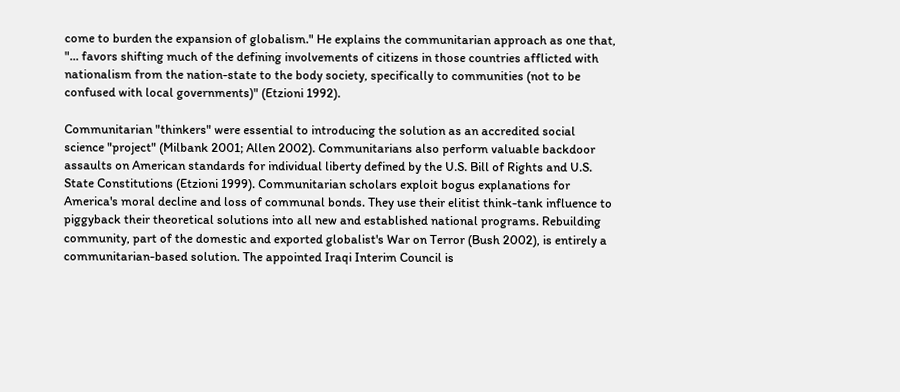come to burden the expansion of globalism." He explains the communitarian approach as one that, "... favors shifting much of the defining involvements of citizens in those countries afflicted with nationalism from the nation-state to the body society, specifically to communities (not to be confused with local governments)" (Etzioni 1992).

Communitarian "thinkers" were essential to introducing the solution as an accredited social science "project" (Milbank 2001; Allen 2002). Communitarians also perform valuable backdoor assaults on American standards for individual liberty defined by the U.S. Bill of Rights and U.S. State Constitutions (Etzioni 1999). Communitarian scholars exploit bogus explanations for America's moral decline and loss of communal bonds. They use their elitist think-tank influence to piggyback their theoretical solutions into all new and established national programs. Rebuilding community, part of the domestic and exported globalist's War on Terror (Bush 2002), is entirely a communitarian-based solution. The appointed Iraqi Interim Council is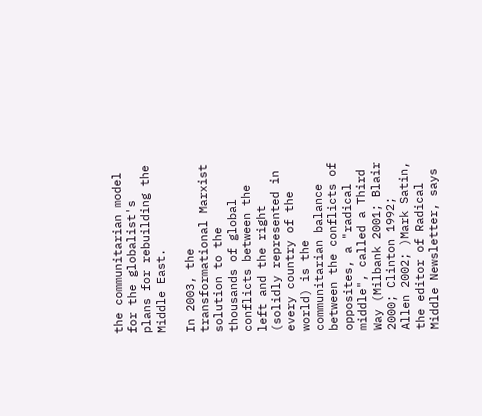the communitarian model for the globalist's plans for rebuilding the Middle East.

In 2003, the transformational Marxist solution to the thousands of global conflicts between the left and the right (solidly represented in every country of the world) is the communitarian balance between the conflicts of opposites, a "radical middle", called a Third Way (Milbank 2001; Blair 2000; Clinton 1992; Allen 2002; )Mark Satin, the editor of Radical Middle Newsletter, says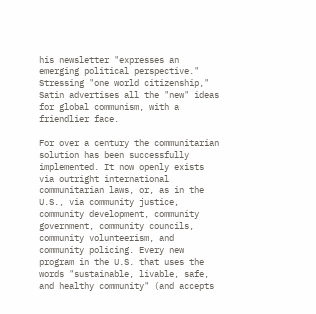his newsletter "expresses an emerging political perspective." Stressing "one world citizenship," Satin advertises all the "new" ideas for global communism, with a friendlier face.

For over a century the communitarian solution has been successfully implemented. It now openly exists via outright international communitarian laws, or, as in the U.S., via community justice, community development, community government, community councils, community volunteerism, and community policing. Every new program in the U.S. that uses the words "sustainable, livable, safe, and healthy community" (and accepts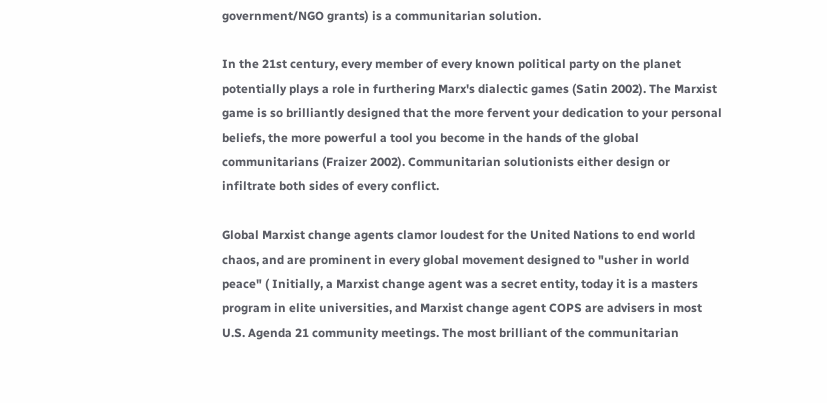government/NGO grants) is a communitarian solution.

In the 21st century, every member of every known political party on the planet potentially plays a role in furthering Marx's dialectic games (Satin 2002). The Marxist game is so brilliantly designed that the more fervent your dedication to your personal beliefs, the more powerful a tool you become in the hands of the global communitarians (Fraizer 2002). Communitarian solutionists either design or infiltrate both sides of every conflict.

Global Marxist change agents clamor loudest for the United Nations to end world chaos, and are prominent in every global movement designed to "usher in world peace" ( Initially, a Marxist change agent was a secret entity, today it is a masters program in elite universities, and Marxist change agent COPS are advisers in most U.S. Agenda 21 community meetings. The most brilliant of the communitarian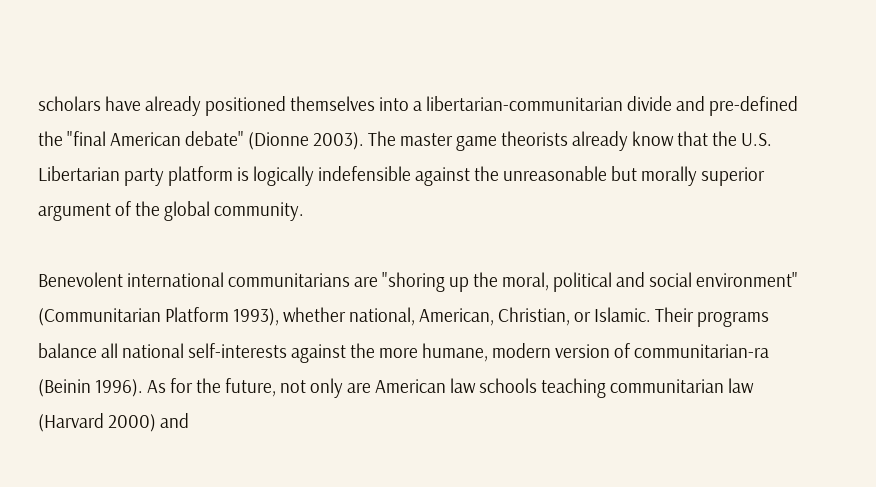scholars have already positioned themselves into a libertarian-communitarian divide and pre-defined the "final American debate" (Dionne 2003). The master game theorists already know that the U.S. Libertarian party platform is logically indefensible against the unreasonable but morally superior argument of the global community.

Benevolent international communitarians are "shoring up the moral, political and social environment" (Communitarian Platform 1993), whether national, American, Christian, or Islamic. Their programs balance all national self-interests against the more humane, modern version of communitarian-ra (Beinin 1996). As for the future, not only are American law schools teaching communitarian law (Harvard 2000) and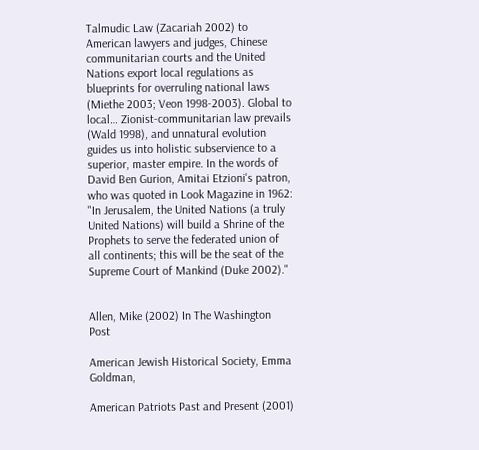Talmudic Law (Zacariah 2002) to American lawyers and judges, Chinese communitarian courts and the United Nations export local regulations as blueprints for overruling national laws (Miethe 2003; Veon 1998-2003). Global to local… Zionist-communitarian law prevails (Wald 1998), and unnatural evolution guides us into holistic subservience to a superior, master empire. In the words of David Ben Gurion, Amitai Etzioni's patron, who was quoted in Look Magazine in 1962: "In Jerusalem, the United Nations (a truly United Nations) will build a Shrine of the Prophets to serve the federated union of all continents; this will be the seat of the Supreme Court of Mankind (Duke 2002)."


Allen, Mike (2002) In The Washington Post

American Jewish Historical Society, Emma Goldman,

American Patriots Past and Present (2001)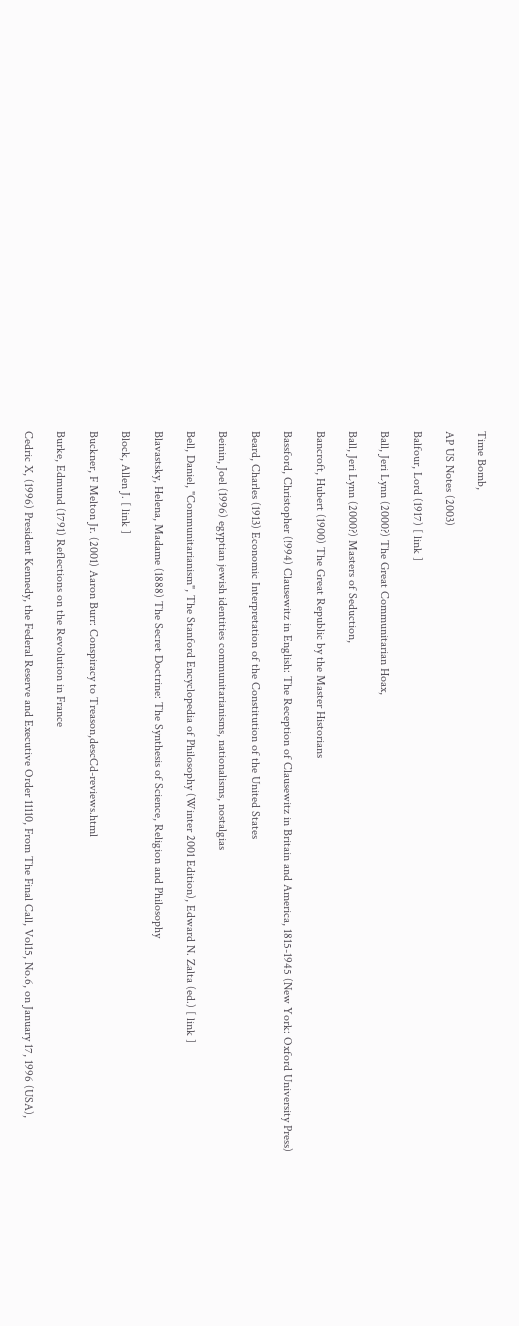Time Bomb,

AP US Notes (2003)

Balfour, Lord (1917) [ link ]

Ball, Jeri Lynn (2000?) The Great Communitarian Hoax,

Ball, Jeri Lynn (2000?) Masters of Seduction,

Bancroft, Hubert (1900) The Great Republic by the Master Historians

Bassford, Christopher (!994) Clausewitz in English: The Reception of Clausewitz in Britain and America, 1815-1945 (New York: Oxford University Press)

Beard, Charles (1913) Economic Interpretation of the Constitution of the United States

Beinin, Joel (1996) egyptian jewish identities communitarianisms, nationalisms, nostalgias

Bell, Daniel, "Communitarianism", The Stanford Encyclopedia of Philosophy (Winter 2001 Edition), Edward N. Zalta (ed.) [ link ]

Blavastsky, Helena, Madame (1888) The Secret Doctrine: The Synthesis of Science, Religion and Philosophy

Block, Allen J. [ link ]

Buckner, F Melton Jr. (2001) Aaron Burr: Conspiracy to Treason,descCd-reviews.html

Burke, Edmund (1791) Reflections on the Revolution in France

Cedric X, (1996) President Kennedy, the Federal Reserve and Executive Order 11110, From The Final Call, Vol15, No.6, on January 17, 1996 (USA),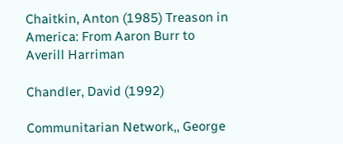Chaitkin, Anton (1985) Treason in America: From Aaron Burr to Averill Harriman

Chandler, David (1992)

Communitarian Network,, George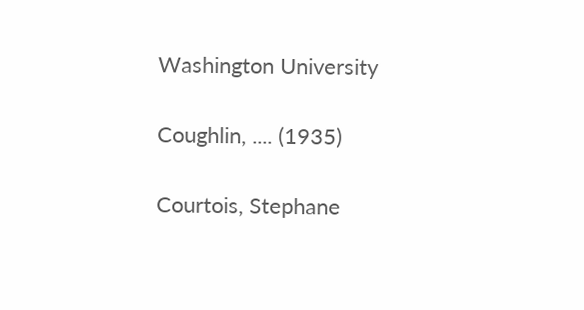Washington University

Coughlin, .... (1935)

Courtois, Stephane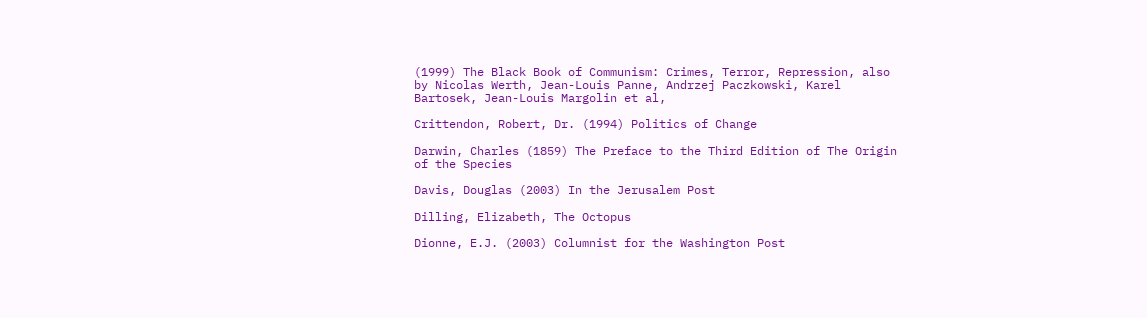(1999) The Black Book of Communism: Crimes, Terror, Repression, also by Nicolas Werth, Jean-Louis Panne, Andrzej Paczkowski, Karel Bartosek, Jean-Louis Margolin et al,

Crittendon, Robert, Dr. (1994) Politics of Change

Darwin, Charles (1859) The Preface to the Third Edition of The Origin of the Species

Davis, Douglas (2003) In the Jerusalem Post

Dilling, Elizabeth, The Octopus

Dionne, E.J. (2003) Columnist for the Washington Post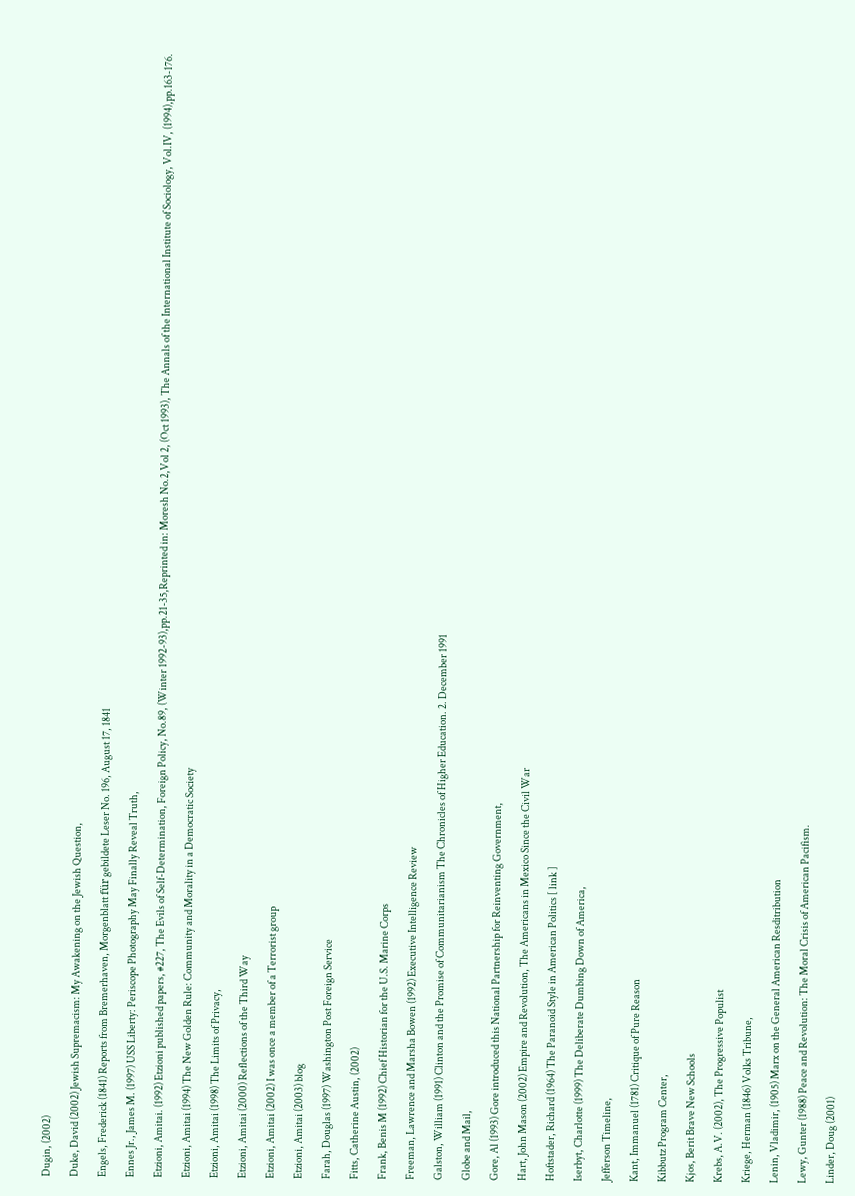Dugin, (2002)

Duke, David (2002) Jewish Supremacism: My Awakening on the Jewish Question,

Engels, Frederick (1841) Reports from Bremerhaven, Morgenblatt für gebildete Leser No. 196, August 17, 1841

Ennes Jr., James M. (1997) USS Liberty: Periscope Photography May Finally Reveal Truth,

Etzioni, Amitai. (1992) Etzioni published papers, #227, The Evils of Self-Determination, Foreign Policy, No.89, (Winter 1992-93),pp.21-35,Reprinted in: Moresh No.2,Vol 2, (Oct 1993), The Annals of the International Institute of Sociology, Vol.IV, (1994),pp.163-176.

Etzioni, Amitai (1994) The New Golden Rule: Community and Morality in a Democratic Society

Etzioni, Amitai (1998) The Limits of Privacy,

Etzioni, Amitai (2000) Reflections of the Third Way

Etzioni, Amitai (2002) I was once a member of a Terrorist group

Etzioni, Amitai (2003) blog

Farah, Douglas (1997) Washington Post Foreign Service

Fitts, Catherine Austin, (2002)

Frank, Benis M (1992) Chief Historian for the U.S. Marine Corps

Freeman, Lawrence and Marsha Bowen (1992) Executive Intelligence Review

Galston, William (1991) Clinton and the Promise of Communitarianism The Chronicles of Higher Education. 2. December 1991

Globe and Mail,

Gore, Al (1993) Gore introduced this National Partnership for Reinventing Government,

Hart, John Mason (2002) Empire and Revolution, The Americans in Mexico Since the Civil War

Hoftstader, Richard (1964) The Paranoid Style in American Politics [ link ]

Iserbyt, Charlotte (1999) The Deliberate Dumbing Down of America,

Jefferson Timeline,

Kant, Immanuel (1781) Critique of Pure Reason

Kibbutz Program Center,

Kjos, Berit Brave New Schools

Krebs, A.V. (2002), The Progressive Populist

Kriege, Herman (1846) Volks Tribune,

Lenin, Vladimir, (1905) Marx on the General American Resditribution

Lewy, Gunter (1988) Peace and Revolution: The Moral Crisis of American Pacifism.

Linder, Doug (2001)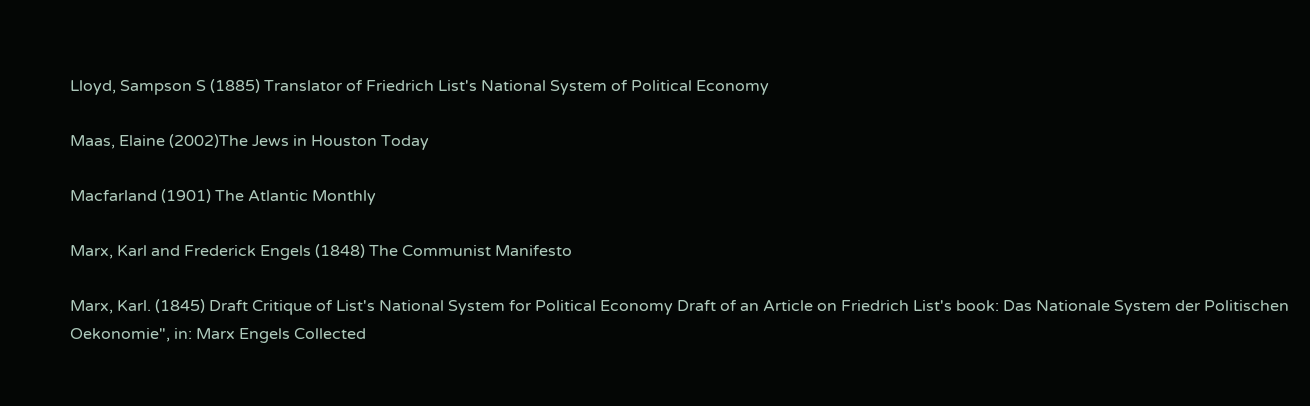Lloyd, Sampson S (1885) Translator of Friedrich List's National System of Political Economy

Maas, Elaine (2002)The Jews in Houston Today

Macfarland (1901) The Atlantic Monthly

Marx, Karl and Frederick Engels (1848) The Communist Manifesto

Marx, Karl. (1845) Draft Critique of List's National System for Political Economy Draft of an Article on Friedrich List's book: Das Nationale System der Politischen Oekonomie", in: Marx Engels Collected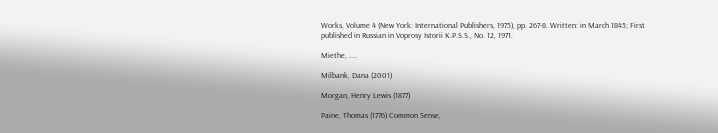Works, Volume 4 (New York: International Publishers, 1975), pp. 267-8. Written: in March 1845; First published in Russian in Voprosy Istorii K.P.S.S., No. 12, 1971.

Miethe, ....

Milbank, Dana (2001)

Morgan, Henry Lewis (1877)

Paine, Thomas (1776) Common Sense,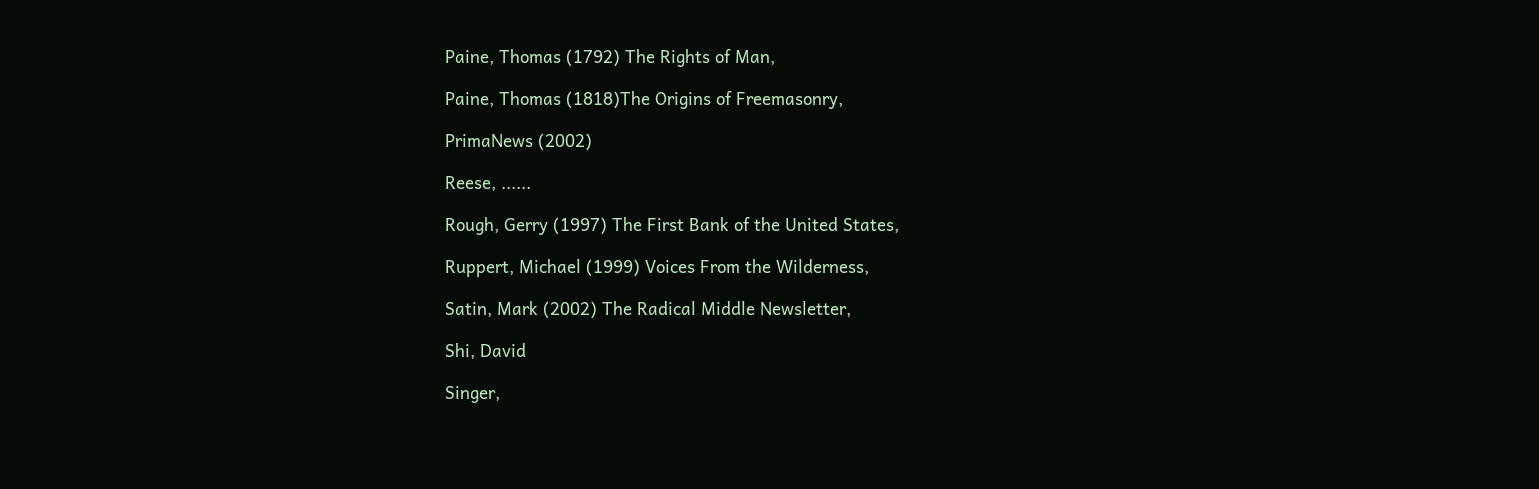Paine, Thomas (1792) The Rights of Man,

Paine, Thomas (1818)The Origins of Freemasonry,

PrimaNews (2002)

Reese, ......

Rough, Gerry (1997) The First Bank of the United States,

Ruppert, Michael (1999) Voices From the Wilderness,

Satin, Mark (2002) The Radical Middle Newsletter,

Shi, David

Singer,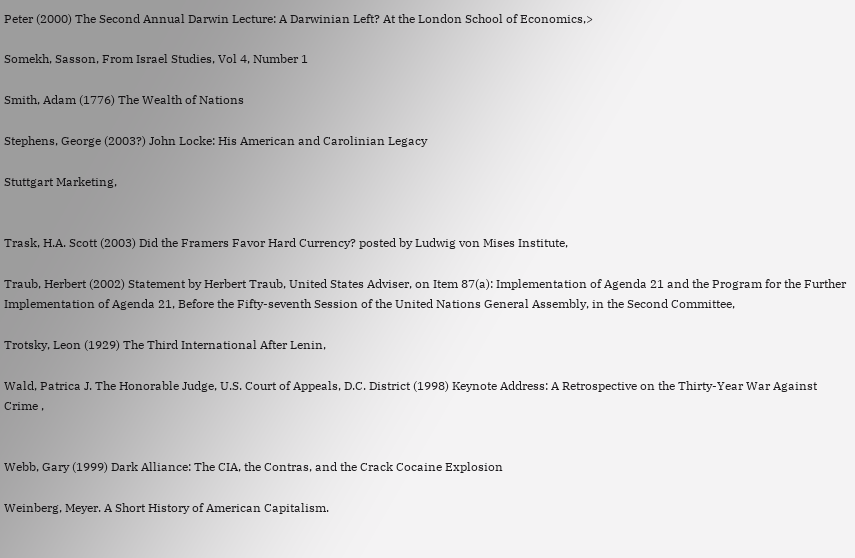Peter (2000) The Second Annual Darwin Lecture: A Darwinian Left? At the London School of Economics,>

Somekh, Sasson, From Israel Studies, Vol 4, Number 1

Smith, Adam (1776) The Wealth of Nations

Stephens, George (2003?) John Locke: His American and Carolinian Legacy

Stuttgart Marketing,


Trask, H.A. Scott (2003) Did the Framers Favor Hard Currency? posted by Ludwig von Mises Institute,

Traub, Herbert (2002) Statement by Herbert Traub, United States Adviser, on Item 87(a): Implementation of Agenda 21 and the Program for the Further Implementation of Agenda 21, Before the Fifty-seventh Session of the United Nations General Assembly, in the Second Committee,

Trotsky, Leon (1929) The Third International After Lenin,

Wald, Patrica J. The Honorable Judge, U.S. Court of Appeals, D.C. District (1998) Keynote Address: A Retrospective on the Thirty-Year War Against Crime ,


Webb, Gary (1999) Dark Alliance: The CIA, the Contras, and the Crack Cocaine Explosion

Weinberg, Meyer. A Short History of American Capitalism.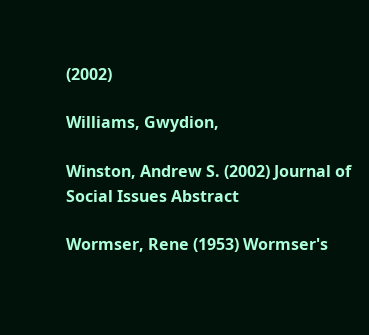(2002)

Williams, Gwydion,

Winston, Andrew S. (2002) Journal of Social Issues Abstract

Wormser, Rene (1953) Wormser's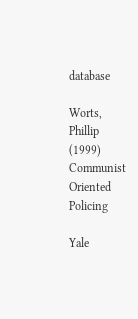database

Worts, Phillip (1999) Communist Oriented Policing

Yale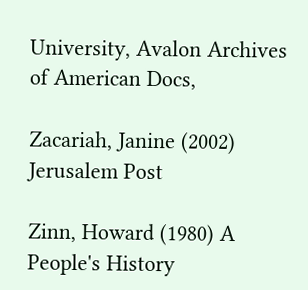University, Avalon Archives of American Docs,

Zacariah, Janine (2002) Jerusalem Post

Zinn, Howard (1980) A People's History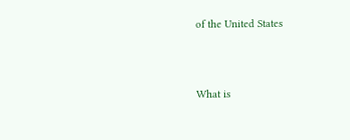of the United States



What is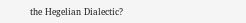the Hegelian Dialectic?